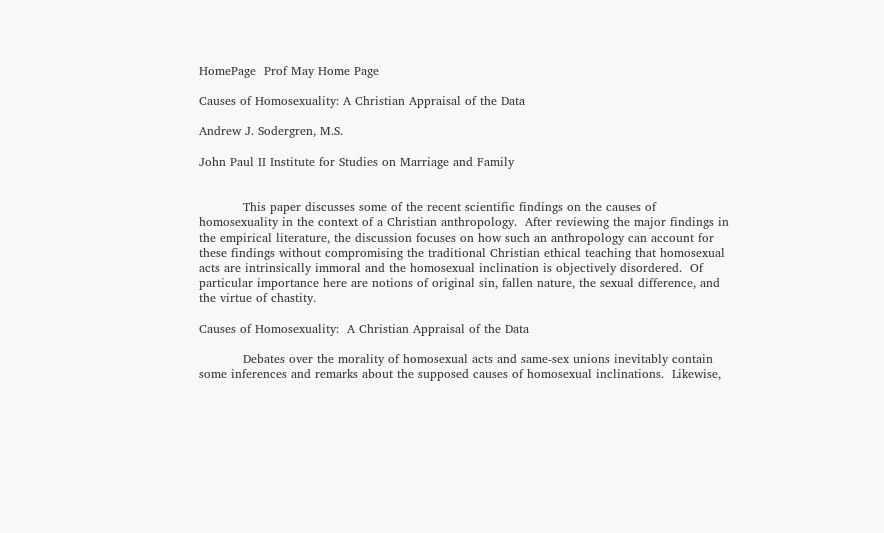HomePage  Prof May Home Page

Causes of Homosexuality: A Christian Appraisal of the Data

Andrew J. Sodergren, M.S.

John Paul II Institute for Studies on Marriage and Family


           This paper discusses some of the recent scientific findings on the causes of homosexuality in the context of a Christian anthropology.  After reviewing the major findings in the empirical literature, the discussion focuses on how such an anthropology can account for these findings without compromising the traditional Christian ethical teaching that homosexual acts are intrinsically immoral and the homosexual inclination is objectively disordered.  Of particular importance here are notions of original sin, fallen nature, the sexual difference, and the virtue of chastity.

Causes of Homosexuality:  A Christian Appraisal of the Data

           Debates over the morality of homosexual acts and same-sex unions inevitably contain some inferences and remarks about the supposed causes of homosexual inclinations.  Likewise,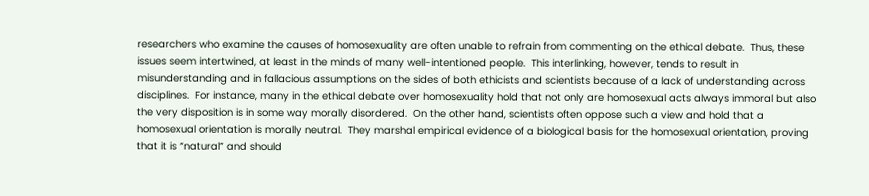researchers who examine the causes of homosexuality are often unable to refrain from commenting on the ethical debate.  Thus, these issues seem intertwined, at least in the minds of many well-intentioned people.  This interlinking, however, tends to result in misunderstanding and in fallacious assumptions on the sides of both ethicists and scientists because of a lack of understanding across disciplines.  For instance, many in the ethical debate over homosexuality hold that not only are homosexual acts always immoral but also the very disposition is in some way morally disordered.  On the other hand, scientists often oppose such a view and hold that a homosexual orientation is morally neutral.  They marshal empirical evidence of a biological basis for the homosexual orientation, proving that it is “natural” and should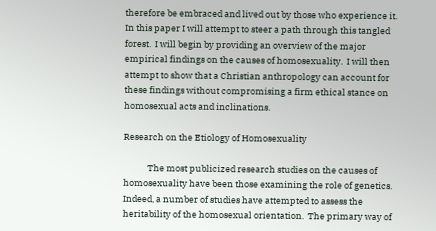therefore be embraced and lived out by those who experience it.  In this paper I will attempt to steer a path through this tangled forest.  I will begin by providing an overview of the major empirical findings on the causes of homosexuality.  I will then attempt to show that a Christian anthropology can account for these findings without compromising a firm ethical stance on homosexual acts and inclinations.

Research on the Etiology of Homosexuality

            The most publicized research studies on the causes of homosexuality have been those examining the role of genetics.  Indeed, a number of studies have attempted to assess the heritability of the homosexual orientation.  The primary way of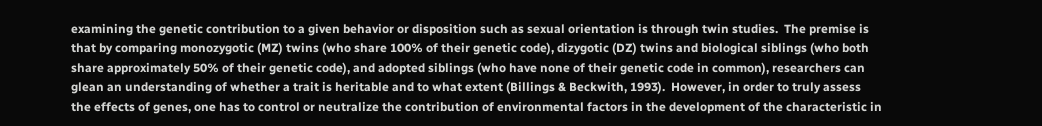examining the genetic contribution to a given behavior or disposition such as sexual orientation is through twin studies.  The premise is that by comparing monozygotic (MZ) twins (who share 100% of their genetic code), dizygotic (DZ) twins and biological siblings (who both share approximately 50% of their genetic code), and adopted siblings (who have none of their genetic code in common), researchers can glean an understanding of whether a trait is heritable and to what extent (Billings & Beckwith, 1993).  However, in order to truly assess the effects of genes, one has to control or neutralize the contribution of environmental factors in the development of the characteristic in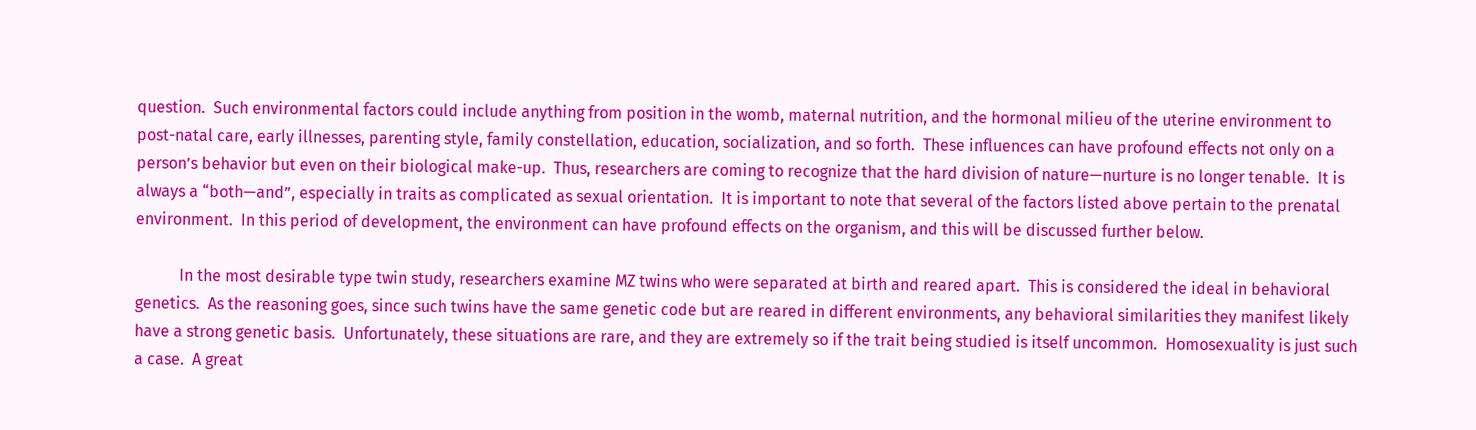question.  Such environmental factors could include anything from position in the womb, maternal nutrition, and the hormonal milieu of the uterine environment to post-natal care, early illnesses, parenting style, family constellation, education, socialization, and so forth.  These influences can have profound effects not only on a person’s behavior but even on their biological make-up.  Thus, researchers are coming to recognize that the hard division of nature—nurture is no longer tenable.  It is always a “both—and”, especially in traits as complicated as sexual orientation.  It is important to note that several of the factors listed above pertain to the prenatal environment.  In this period of development, the environment can have profound effects on the organism, and this will be discussed further below.

           In the most desirable type twin study, researchers examine MZ twins who were separated at birth and reared apart.  This is considered the ideal in behavioral genetics.  As the reasoning goes, since such twins have the same genetic code but are reared in different environments, any behavioral similarities they manifest likely have a strong genetic basis.  Unfortunately, these situations are rare, and they are extremely so if the trait being studied is itself uncommon.  Homosexuality is just such a case.  A great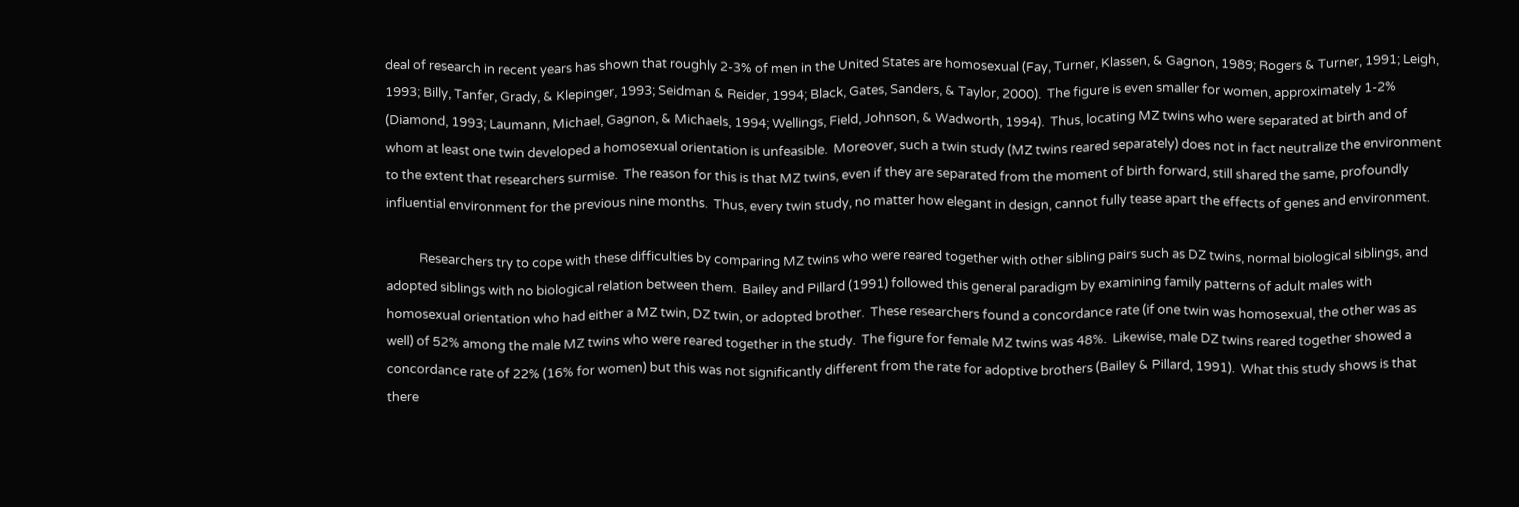deal of research in recent years has shown that roughly 2-3% of men in the United States are homosexual (Fay, Turner, Klassen, & Gagnon, 1989; Rogers & Turner, 1991; Leigh, 1993; Billy, Tanfer, Grady, & Klepinger, 1993; Seidman & Reider, 1994; Black, Gates, Sanders, & Taylor, 2000).  The figure is even smaller for women, approximately 1-2% (Diamond, 1993; Laumann, Michael, Gagnon, & Michaels, 1994; Wellings, Field, Johnson, & Wadworth, 1994).  Thus, locating MZ twins who were separated at birth and of whom at least one twin developed a homosexual orientation is unfeasible.  Moreover, such a twin study (MZ twins reared separately) does not in fact neutralize the environment to the extent that researchers surmise.  The reason for this is that MZ twins, even if they are separated from the moment of birth forward, still shared the same, profoundly influential environment for the previous nine months.  Thus, every twin study, no matter how elegant in design, cannot fully tease apart the effects of genes and environment.

           Researchers try to cope with these difficulties by comparing MZ twins who were reared together with other sibling pairs such as DZ twins, normal biological siblings, and adopted siblings with no biological relation between them.  Bailey and Pillard (1991) followed this general paradigm by examining family patterns of adult males with homosexual orientation who had either a MZ twin, DZ twin, or adopted brother.  These researchers found a concordance rate (if one twin was homosexual, the other was as well) of 52% among the male MZ twins who were reared together in the study.  The figure for female MZ twins was 48%.  Likewise, male DZ twins reared together showed a concordance rate of 22% (16% for women) but this was not significantly different from the rate for adoptive brothers (Bailey & Pillard, 1991).  What this study shows is that there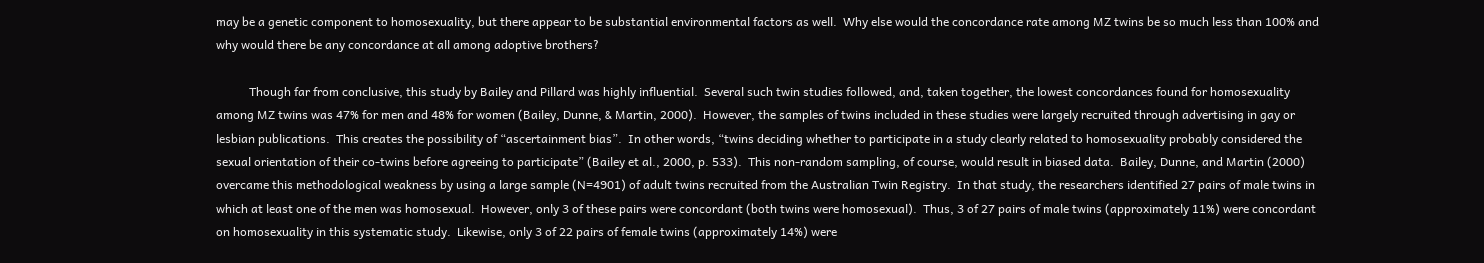may be a genetic component to homosexuality, but there appear to be substantial environmental factors as well.  Why else would the concordance rate among MZ twins be so much less than 100% and why would there be any concordance at all among adoptive brothers?

           Though far from conclusive, this study by Bailey and Pillard was highly influential.  Several such twin studies followed, and, taken together, the lowest concordances found for homosexuality among MZ twins was 47% for men and 48% for women (Bailey, Dunne, & Martin, 2000).  However, the samples of twins included in these studies were largely recruited through advertising in gay or lesbian publications.  This creates the possibility of “ascertainment bias”.  In other words, “twins deciding whether to participate in a study clearly related to homosexuality probably considered the sexual orientation of their co-twins before agreeing to participate” (Bailey et al., 2000, p. 533).  This non-random sampling, of course, would result in biased data.  Bailey, Dunne, and Martin (2000) overcame this methodological weakness by using a large sample (N=4901) of adult twins recruited from the Australian Twin Registry.  In that study, the researchers identified 27 pairs of male twins in which at least one of the men was homosexual.  However, only 3 of these pairs were concordant (both twins were homosexual).  Thus, 3 of 27 pairs of male twins (approximately 11%) were concordant on homosexuality in this systematic study.  Likewise, only 3 of 22 pairs of female twins (approximately 14%) were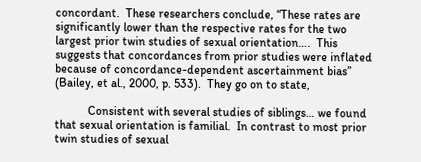concordant.  These researchers conclude, “These rates are significantly lower than the respective rates for the two largest prior twin studies of sexual orientation….  This suggests that concordances from prior studies were inflated because of concordance-dependent ascertainment bias” (Bailey, et al., 2000, p. 533).  They go on to state,

           Consistent with several studies of siblings… we found that sexual orientation is familial.  In contrast to most prior twin studies of sexual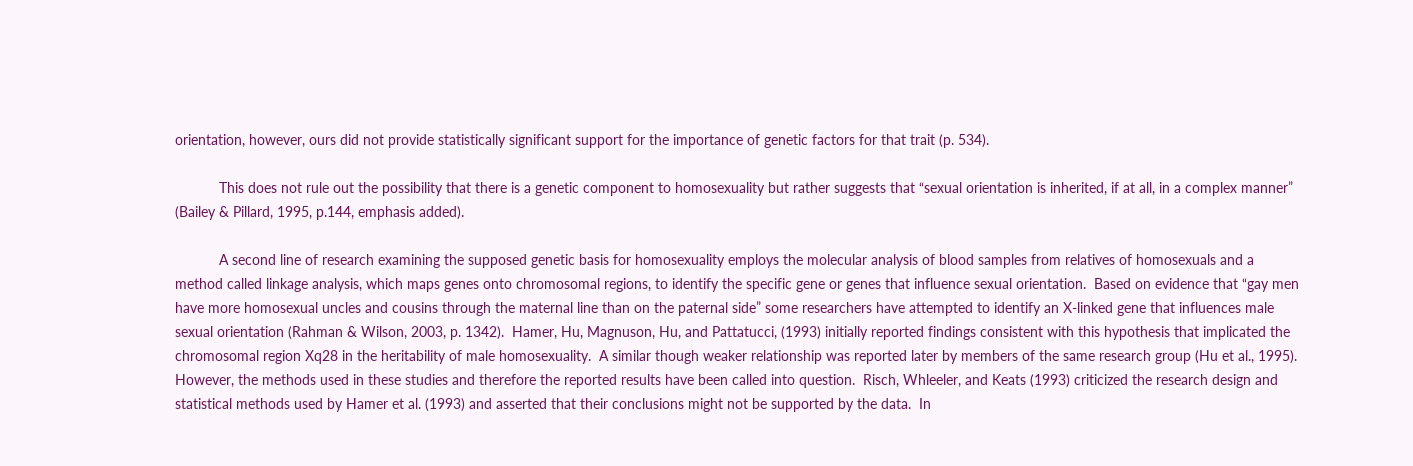orientation, however, ours did not provide statistically significant support for the importance of genetic factors for that trait (p. 534).

           This does not rule out the possibility that there is a genetic component to homosexuality but rather suggests that “sexual orientation is inherited, if at all, in a complex manner” (Bailey & Pillard, 1995, p.144, emphasis added).

           A second line of research examining the supposed genetic basis for homosexuality employs the molecular analysis of blood samples from relatives of homosexuals and a method called linkage analysis, which maps genes onto chromosomal regions, to identify the specific gene or genes that influence sexual orientation.  Based on evidence that “gay men have more homosexual uncles and cousins through the maternal line than on the paternal side” some researchers have attempted to identify an X-linked gene that influences male sexual orientation (Rahman & Wilson, 2003, p. 1342).  Hamer, Hu, Magnuson, Hu, and Pattatucci, (1993) initially reported findings consistent with this hypothesis that implicated the chromosomal region Xq28 in the heritability of male homosexuality.  A similar though weaker relationship was reported later by members of the same research group (Hu et al., 1995).  However, the methods used in these studies and therefore the reported results have been called into question.  Risch, Whleeler, and Keats (1993) criticized the research design and statistical methods used by Hamer et al. (1993) and asserted that their conclusions might not be supported by the data.  In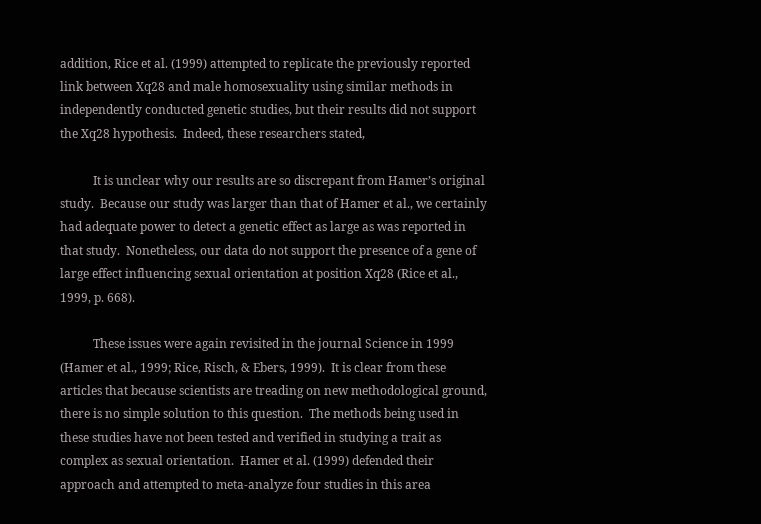addition, Rice et al. (1999) attempted to replicate the previously reported link between Xq28 and male homosexuality using similar methods in independently conducted genetic studies, but their results did not support the Xq28 hypothesis.  Indeed, these researchers stated,

           It is unclear why our results are so discrepant from Hamer’s original study.  Because our study was larger than that of Hamer et al., we certainly had adequate power to detect a genetic effect as large as was reported in that study.  Nonetheless, our data do not support the presence of a gene of large effect influencing sexual orientation at position Xq28 (Rice et al., 1999, p. 668).

           These issues were again revisited in the journal Science in 1999 (Hamer et al., 1999; Rice, Risch, & Ebers, 1999).  It is clear from these articles that because scientists are treading on new methodological ground, there is no simple solution to this question.  The methods being used in these studies have not been tested and verified in studying a trait as complex as sexual orientation.  Hamer et al. (1999) defended their approach and attempted to meta-analyze four studies in this area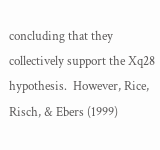concluding that they collectively support the Xq28 hypothesis.  However, Rice, Risch, & Ebers (1999)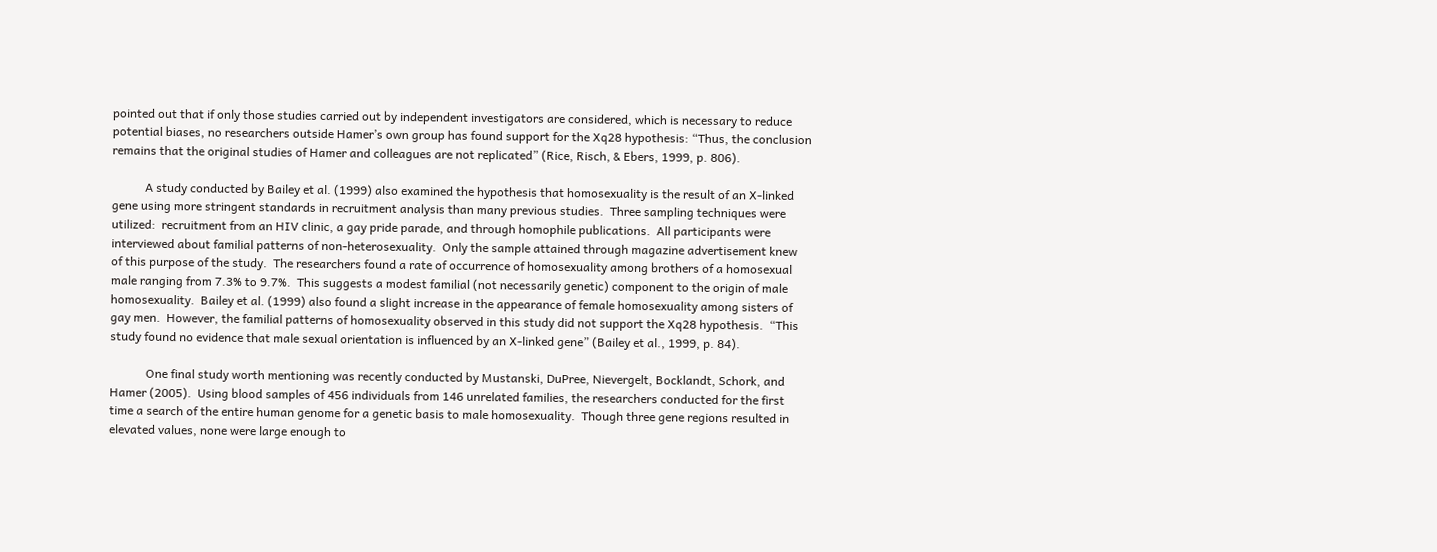pointed out that if only those studies carried out by independent investigators are considered, which is necessary to reduce potential biases, no researchers outside Hamer’s own group has found support for the Xq28 hypothesis: “Thus, the conclusion remains that the original studies of Hamer and colleagues are not replicated” (Rice, Risch, & Ebers, 1999, p. 806).

           A study conducted by Bailey et al. (1999) also examined the hypothesis that homosexuality is the result of an X-linked gene using more stringent standards in recruitment analysis than many previous studies.  Three sampling techniques were utilized:  recruitment from an HIV clinic, a gay pride parade, and through homophile publications.  All participants were interviewed about familial patterns of non-heterosexuality.  Only the sample attained through magazine advertisement knew of this purpose of the study.  The researchers found a rate of occurrence of homosexuality among brothers of a homosexual male ranging from 7.3% to 9.7%.  This suggests a modest familial (not necessarily genetic) component to the origin of male homosexuality.  Bailey et al. (1999) also found a slight increase in the appearance of female homosexuality among sisters of gay men.  However, the familial patterns of homosexuality observed in this study did not support the Xq28 hypothesis.  “This study found no evidence that male sexual orientation is influenced by an X-linked gene” (Bailey et al., 1999, p. 84).

            One final study worth mentioning was recently conducted by Mustanski, DuPree, Nievergelt, Bocklandt, Schork, and Hamer (2005).  Using blood samples of 456 individuals from 146 unrelated families, the researchers conducted for the first time a search of the entire human genome for a genetic basis to male homosexuality.  Though three gene regions resulted in elevated values, none were large enough to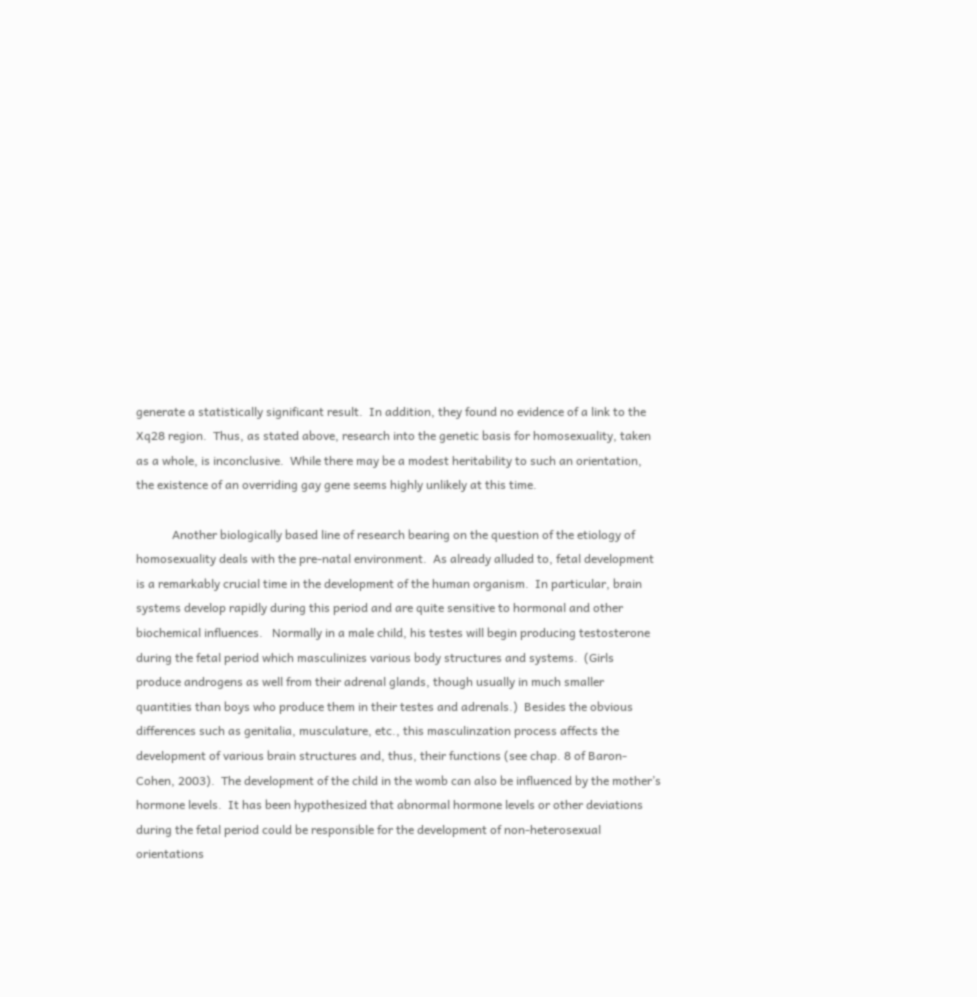generate a statistically significant result.  In addition, they found no evidence of a link to the Xq28 region.  Thus, as stated above, research into the genetic basis for homosexuality, taken as a whole, is inconclusive.  While there may be a modest heritability to such an orientation, the existence of an overriding gay gene seems highly unlikely at this time.

            Another biologically based line of research bearing on the question of the etiology of homosexuality deals with the pre-natal environment.  As already alluded to, fetal development is a remarkably crucial time in the development of the human organism.  In particular, brain systems develop rapidly during this period and are quite sensitive to hormonal and other biochemical influences.   Normally in a male child, his testes will begin producing testosterone during the fetal period which masculinizes various body structures and systems.  (Girls produce androgens as well from their adrenal glands, though usually in much smaller quantities than boys who produce them in their testes and adrenals.)  Besides the obvious differences such as genitalia, musculature, etc., this masculinzation process affects the development of various brain structures and, thus, their functions (see chap. 8 of Baron-Cohen, 2003).  The development of the child in the womb can also be influenced by the mother’s hormone levels.  It has been hypothesized that abnormal hormone levels or other deviations during the fetal period could be responsible for the development of non-heterosexual orientations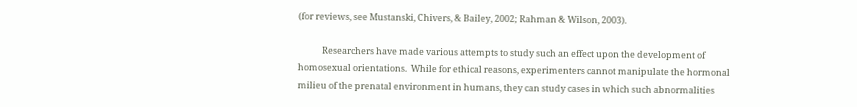(for reviews, see Mustanski, Chivers, & Bailey, 2002; Rahman & Wilson, 2003).

            Researchers have made various attempts to study such an effect upon the development of homosexual orientations.  While for ethical reasons, experimenters cannot manipulate the hormonal milieu of the prenatal environment in humans, they can study cases in which such abnormalities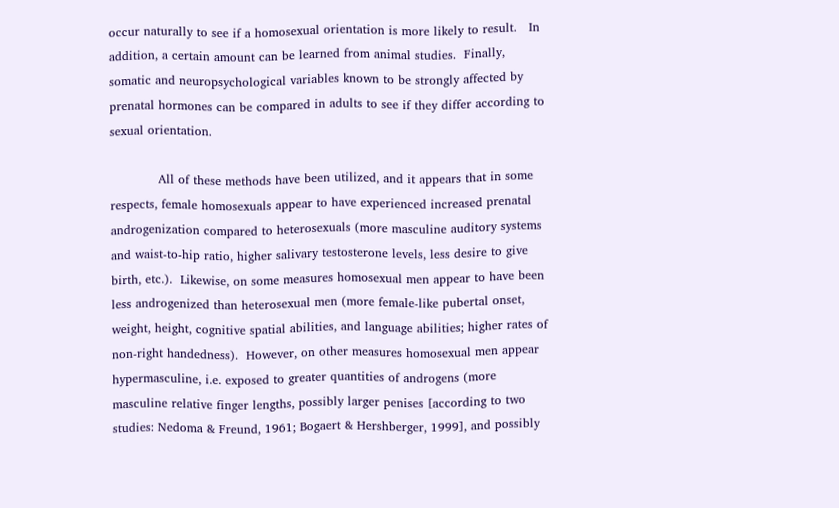occur naturally to see if a homosexual orientation is more likely to result.   In addition, a certain amount can be learned from animal studies.  Finally, somatic and neuropsychological variables known to be strongly affected by prenatal hormones can be compared in adults to see if they differ according to sexual orientation.

            All of these methods have been utilized, and it appears that in some respects, female homosexuals appear to have experienced increased prenatal androgenization compared to heterosexuals (more masculine auditory systems and waist-to-hip ratio, higher salivary testosterone levels, less desire to give birth, etc.).  Likewise, on some measures homosexual men appear to have been less androgenized than heterosexual men (more female-like pubertal onset, weight, height, cognitive spatial abilities, and language abilities; higher rates of non-right handedness).  However, on other measures homosexual men appear hypermasculine, i.e. exposed to greater quantities of androgens (more masculine relative finger lengths, possibly larger penises [according to two studies: Nedoma & Freund, 1961; Bogaert & Hershberger, 1999], and possibly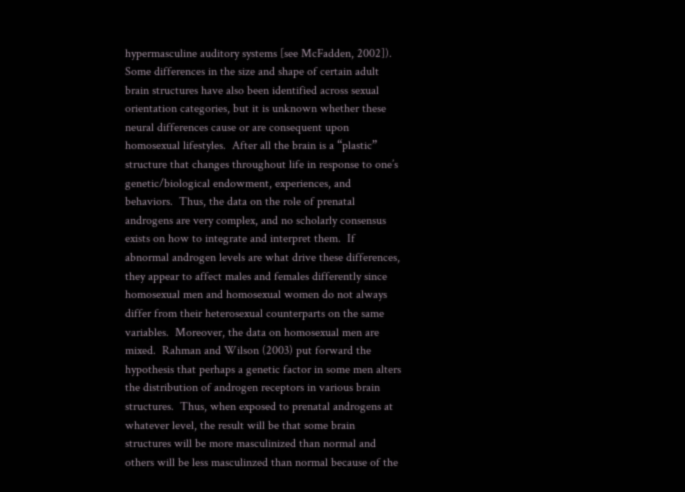hypermasculine auditory systems [see McFadden, 2002]).  Some differences in the size and shape of certain adult brain structures have also been identified across sexual orientation categories, but it is unknown whether these neural differences cause or are consequent upon homosexual lifestyles.  After all the brain is a “plastic” structure that changes throughout life in response to one’s genetic/biological endowment, experiences, and behaviors.  Thus, the data on the role of prenatal androgens are very complex, and no scholarly consensus exists on how to integrate and interpret them.  If abnormal androgen levels are what drive these differences, they appear to affect males and females differently since homosexual men and homosexual women do not always differ from their heterosexual counterparts on the same variables.  Moreover, the data on homosexual men are mixed.  Rahman and Wilson (2003) put forward the hypothesis that perhaps a genetic factor in some men alters the distribution of androgen receptors in various brain structures.  Thus, when exposed to prenatal androgens at whatever level, the result will be that some brain structures will be more masculinized than normal and others will be less masculinzed than normal because of the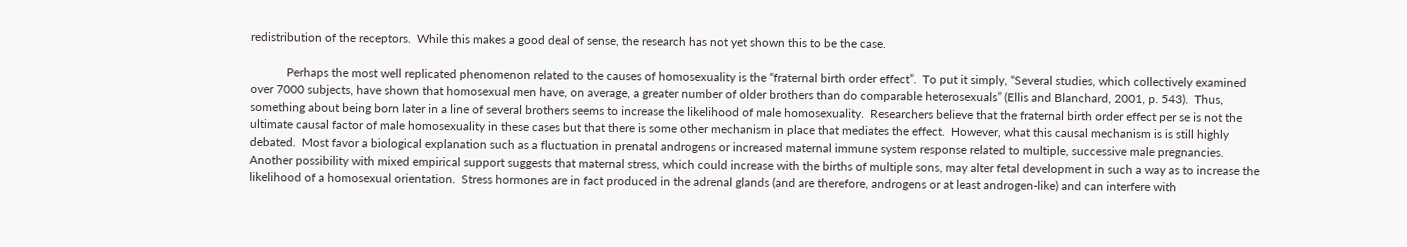redistribution of the receptors.  While this makes a good deal of sense, the research has not yet shown this to be the case.

            Perhaps the most well replicated phenomenon related to the causes of homosexuality is the “fraternal birth order effect”.  To put it simply, “Several studies, which collectively examined over 7000 subjects, have shown that homosexual men have, on average, a greater number of older brothers than do comparable heterosexuals” (Ellis and Blanchard, 2001, p. 543).  Thus, something about being born later in a line of several brothers seems to increase the likelihood of male homosexuality.  Researchers believe that the fraternal birth order effect per se is not the ultimate causal factor of male homosexuality in these cases but that there is some other mechanism in place that mediates the effect.  However, what this causal mechanism is is still highly debated.  Most favor a biological explanation such as a fluctuation in prenatal androgens or increased maternal immune system response related to multiple, successive male pregnancies.  Another possibility with mixed empirical support suggests that maternal stress, which could increase with the births of multiple sons, may alter fetal development in such a way as to increase the likelihood of a homosexual orientation.  Stress hormones are in fact produced in the adrenal glands (and are therefore, androgens or at least androgen-like) and can interfere with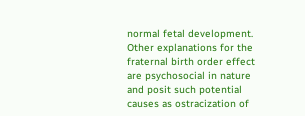normal fetal development.  Other explanations for the fraternal birth order effect are psychosocial in nature and posit such potential causes as ostracization of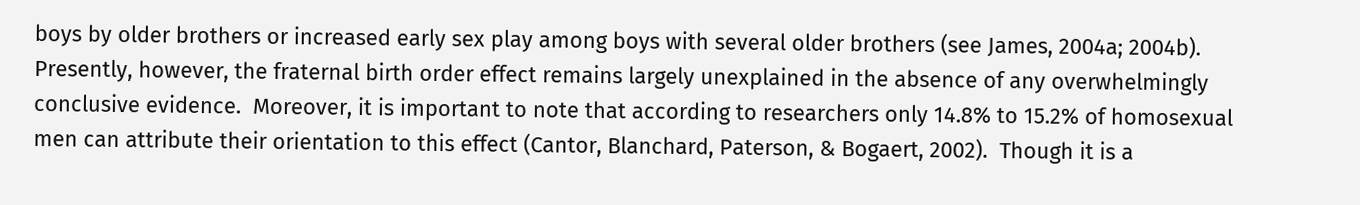boys by older brothers or increased early sex play among boys with several older brothers (see James, 2004a; 2004b).  Presently, however, the fraternal birth order effect remains largely unexplained in the absence of any overwhelmingly conclusive evidence.  Moreover, it is important to note that according to researchers only 14.8% to 15.2% of homosexual men can attribute their orientation to this effect (Cantor, Blanchard, Paterson, & Bogaert, 2002).  Though it is a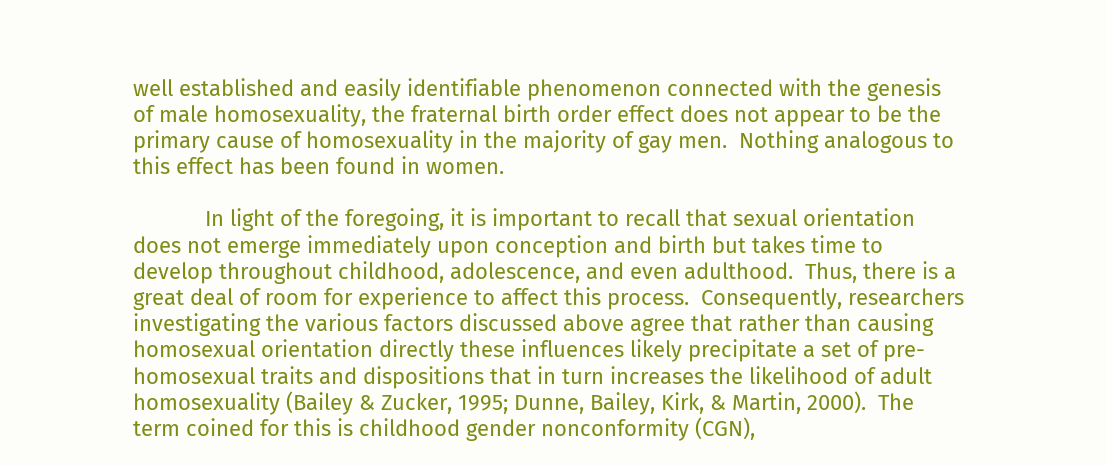well established and easily identifiable phenomenon connected with the genesis of male homosexuality, the fraternal birth order effect does not appear to be the primary cause of homosexuality in the majority of gay men.  Nothing analogous to this effect has been found in women.

            In light of the foregoing, it is important to recall that sexual orientation does not emerge immediately upon conception and birth but takes time to develop throughout childhood, adolescence, and even adulthood.  Thus, there is a great deal of room for experience to affect this process.  Consequently, researchers investigating the various factors discussed above agree that rather than causing homosexual orientation directly these influences likely precipitate a set of pre-homosexual traits and dispositions that in turn increases the likelihood of adult homosexuality (Bailey & Zucker, 1995; Dunne, Bailey, Kirk, & Martin, 2000).  The term coined for this is childhood gender nonconformity (CGN),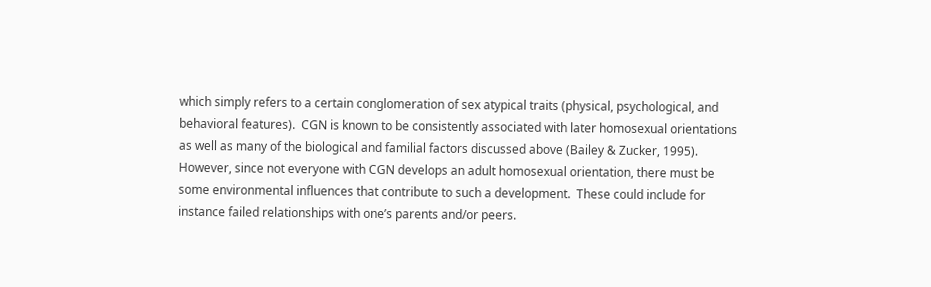which simply refers to a certain conglomeration of sex atypical traits (physical, psychological, and behavioral features).  CGN is known to be consistently associated with later homosexual orientations as well as many of the biological and familial factors discussed above (Bailey & Zucker, 1995).  However, since not everyone with CGN develops an adult homosexual orientation, there must be some environmental influences that contribute to such a development.  These could include for instance failed relationships with one’s parents and/or peers.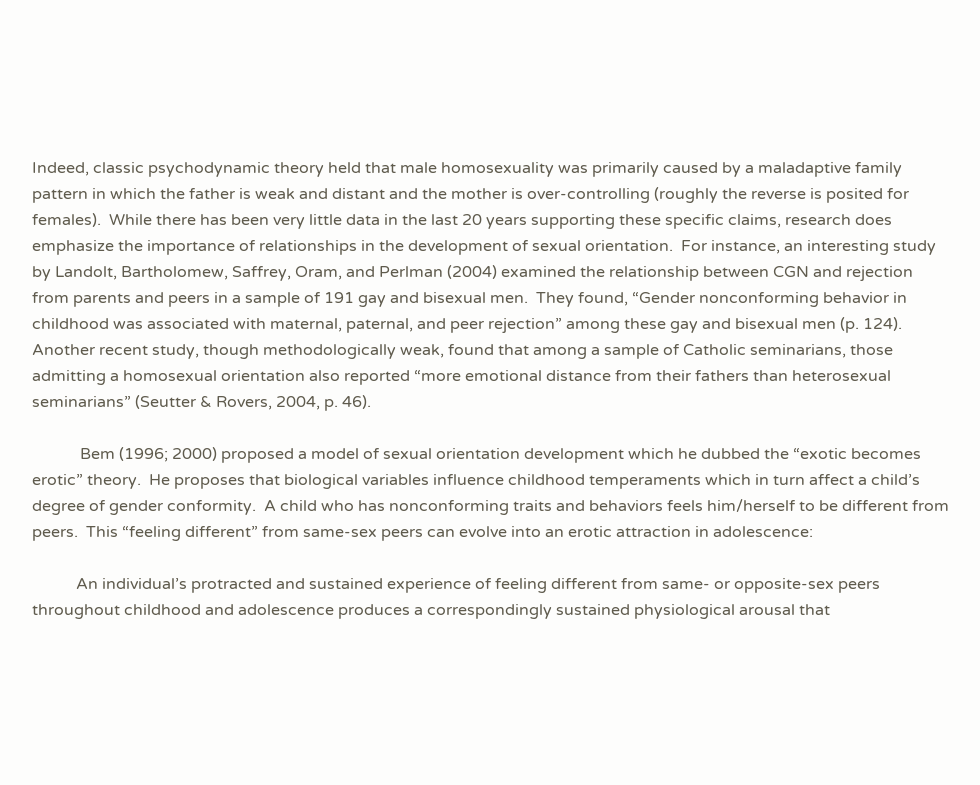Indeed, classic psychodynamic theory held that male homosexuality was primarily caused by a maladaptive family pattern in which the father is weak and distant and the mother is over-controlling (roughly the reverse is posited for females).  While there has been very little data in the last 20 years supporting these specific claims, research does emphasize the importance of relationships in the development of sexual orientation.  For instance, an interesting study by Landolt, Bartholomew, Saffrey, Oram, and Perlman (2004) examined the relationship between CGN and rejection from parents and peers in a sample of 191 gay and bisexual men.  They found, “Gender nonconforming behavior in childhood was associated with maternal, paternal, and peer rejection” among these gay and bisexual men (p. 124).  Another recent study, though methodologically weak, found that among a sample of Catholic seminarians, those admitting a homosexual orientation also reported “more emotional distance from their fathers than heterosexual seminarians” (Seutter & Rovers, 2004, p. 46).

            Bem (1996; 2000) proposed a model of sexual orientation development which he dubbed the “exotic becomes erotic” theory.  He proposes that biological variables influence childhood temperaments which in turn affect a child’s degree of gender conformity.  A child who has nonconforming traits and behaviors feels him/herself to be different from peers.  This “feeling different” from same-sex peers can evolve into an erotic attraction in adolescence:

           An individual’s protracted and sustained experience of feeling different from same- or opposite-sex peers throughout childhood and adolescence produces a correspondingly sustained physiological arousal that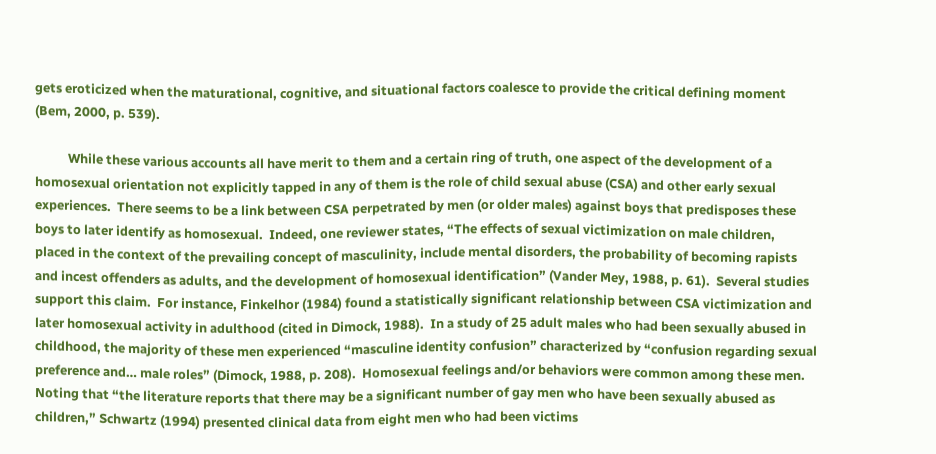gets eroticized when the maturational, cognitive, and situational factors coalesce to provide the critical defining moment (Bem, 2000, p. 539).

           While these various accounts all have merit to them and a certain ring of truth, one aspect of the development of a homosexual orientation not explicitly tapped in any of them is the role of child sexual abuse (CSA) and other early sexual experiences.  There seems to be a link between CSA perpetrated by men (or older males) against boys that predisposes these boys to later identify as homosexual.  Indeed, one reviewer states, “The effects of sexual victimization on male children, placed in the context of the prevailing concept of masculinity, include mental disorders, the probability of becoming rapists and incest offenders as adults, and the development of homosexual identification” (Vander Mey, 1988, p. 61).  Several studies support this claim.  For instance, Finkelhor (1984) found a statistically significant relationship between CSA victimization and later homosexual activity in adulthood (cited in Dimock, 1988).  In a study of 25 adult males who had been sexually abused in childhood, the majority of these men experienced “masculine identity confusion” characterized by “confusion regarding sexual preference and… male roles” (Dimock, 1988, p. 208).  Homosexual feelings and/or behaviors were common among these men.  Noting that “the literature reports that there may be a significant number of gay men who have been sexually abused as children,” Schwartz (1994) presented clinical data from eight men who had been victims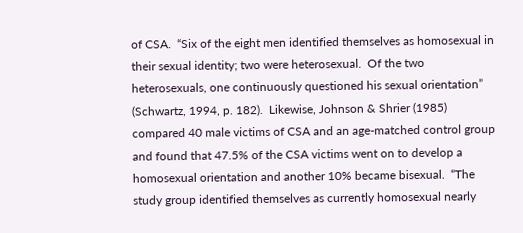of CSA.  “Six of the eight men identified themselves as homosexual in their sexual identity; two were heterosexual.  Of the two heterosexuals, one continuously questioned his sexual orientation” (Schwartz, 1994, p. 182).  Likewise, Johnson & Shrier (1985) compared 40 male victims of CSA and an age-matched control group and found that 47.5% of the CSA victims went on to develop a homosexual orientation and another 10% became bisexual.  “The study group identified themselves as currently homosexual nearly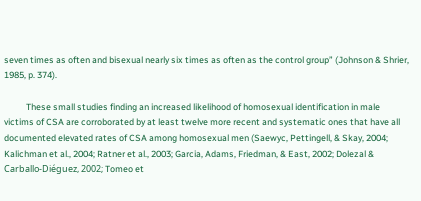seven times as often and bisexual nearly six times as often as the control group” (Johnson & Shrier, 1985, p. 374).

           These small studies finding an increased likelihood of homosexual identification in male victims of CSA are corroborated by at least twelve more recent and systematic ones that have all documented elevated rates of CSA among homosexual men (Saewyc, Pettingell, & Skay, 2004; Kalichman et al., 2004; Ratner et al., 2003; Garcia, Adams, Friedman, & East, 2002; Dolezal & Carballo-Diéguez, 2002; Tomeo et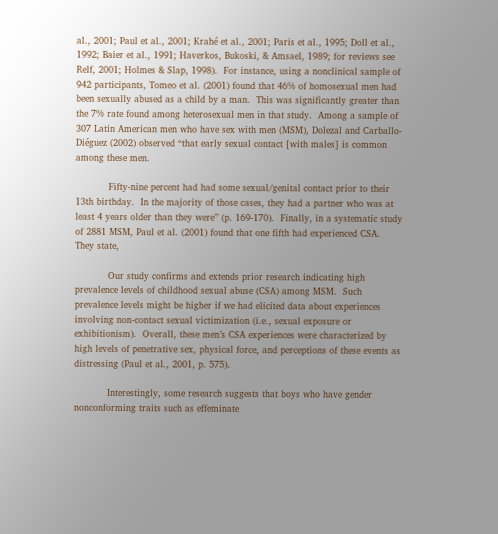al., 2001; Paul et al., 2001; Krahé et al., 2001; Paris et al., 1995; Doll et al., 1992; Baier et al., 1991; Haverkos, Bukoski, & Amsael, 1989; for reviews see Relf, 2001; Holmes & Slap, 1998).  For instance, using a nonclinical sample of 942 participants, Tomeo et al. (2001) found that 46% of homosexual men had been sexually abused as a child by a man.  This was significantly greater than the 7% rate found among heterosexual men in that study.  Among a sample of 307 Latin American men who have sex with men (MSM), Dolezal and Carballo-Diéguez (2002) observed “that early sexual contact [with males] is common among these men.

           Fifty-nine percent had had some sexual/genital contact prior to their 13th birthday.  In the majority of those cases, they had a partner who was at least 4 years older than they were” (p. 169-170).  Finally, in a systematic study of 2881 MSM, Paul et al. (2001) found that one fifth had experienced CSA.  They state,

           Our study confirms and extends prior research indicating high prevalence levels of childhood sexual abuse (CSA) among MSM.  Such prevalence levels might be higher if we had elicited data about experiences involving non-contact sexual victimization (i.e., sexual exposure or exhibitionism).  Overall, these men’s CSA experiences were characterized by high levels of penetrative sex, physical force, and perceptions of these events as distressing (Paul et al., 2001, p. 575).

           Interestingly, some research suggests that boys who have gender nonconforming traits such as effeminate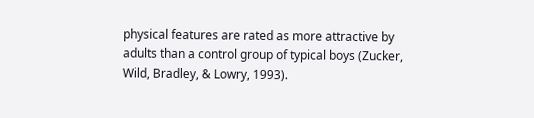physical features are rated as more attractive by adults than a control group of typical boys (Zucker, Wild, Bradley, & Lowry, 1993).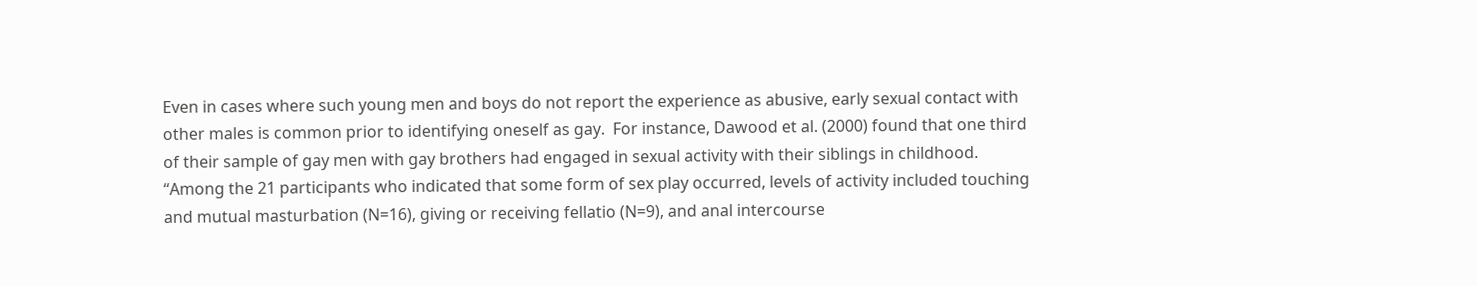Even in cases where such young men and boys do not report the experience as abusive, early sexual contact with other males is common prior to identifying oneself as gay.  For instance, Dawood et al. (2000) found that one third of their sample of gay men with gay brothers had engaged in sexual activity with their siblings in childhood.  “Among the 21 participants who indicated that some form of sex play occurred, levels of activity included touching and mutual masturbation (N=16), giving or receiving fellatio (N=9), and anal intercourse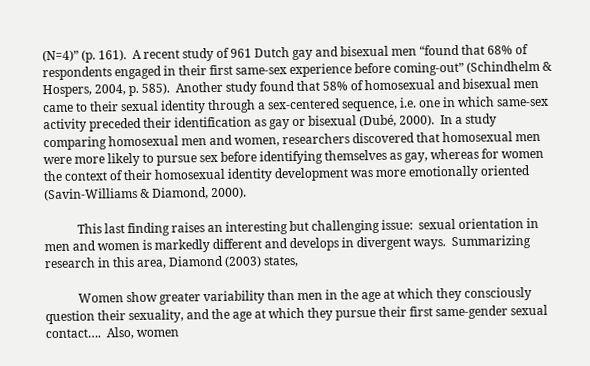(N=4)” (p. 161).  A recent study of 961 Dutch gay and bisexual men “found that 68% of respondents engaged in their first same-sex experience before coming-out” (Schindhelm & Hospers, 2004, p. 585).  Another study found that 58% of homosexual and bisexual men came to their sexual identity through a sex-centered sequence, i.e. one in which same-sex activity preceded their identification as gay or bisexual (Dubé, 2000).  In a study comparing homosexual men and women, researchers discovered that homosexual men were more likely to pursue sex before identifying themselves as gay, whereas for women the context of their homosexual identity development was more emotionally oriented (Savin-Williams & Diamond, 2000).

           This last finding raises an interesting but challenging issue:  sexual orientation in men and women is markedly different and develops in divergent ways.  Summarizing research in this area, Diamond (2003) states,

           Women show greater variability than men in the age at which they consciously question their sexuality, and the age at which they pursue their first same-gender sexual contact….  Also, women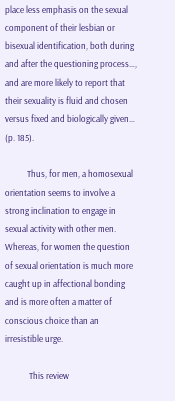place less emphasis on the sexual component of their lesbian or bisexual identification, both during and after the questioning process…, and are more likely to report that their sexuality is fluid and chosen versus fixed and biologically given… (p. 185).

           Thus, for men, a homosexual orientation seems to involve a strong inclination to engage in sexual activity with other men.  Whereas, for women the question of sexual orientation is much more caught up in affectional bonding and is more often a matter of conscious choice than an irresistible urge.

            This review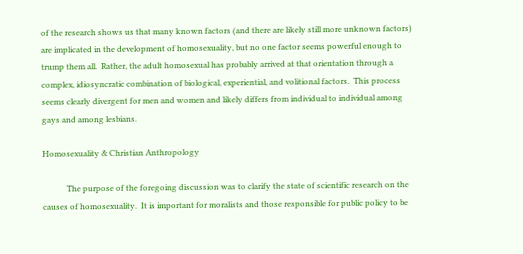of the research shows us that many known factors (and there are likely still more unknown factors) are implicated in the development of homosexuality, but no one factor seems powerful enough to trump them all.  Rather, the adult homosexual has probably arrived at that orientation through a complex, idiosyncratic combination of biological, experiential, and volitional factors.  This process seems clearly divergent for men and women and likely differs from individual to individual among gays and among lesbians.

Homosexuality & Christian Anthropology

            The purpose of the foregoing discussion was to clarify the state of scientific research on the causes of homosexuality.  It is important for moralists and those responsible for public policy to be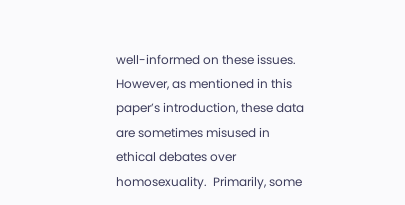well-informed on these issues.  However, as mentioned in this paper’s introduction, these data are sometimes misused in ethical debates over homosexuality.  Primarily, some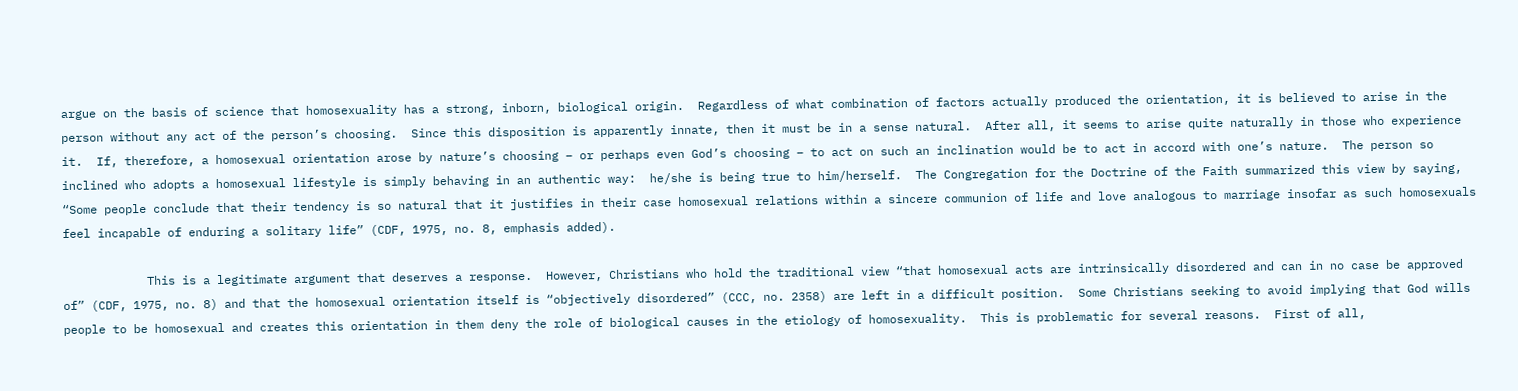argue on the basis of science that homosexuality has a strong, inborn, biological origin.  Regardless of what combination of factors actually produced the orientation, it is believed to arise in the person without any act of the person’s choosing.  Since this disposition is apparently innate, then it must be in a sense natural.  After all, it seems to arise quite naturally in those who experience it.  If, therefore, a homosexual orientation arose by nature’s choosing – or perhaps even God’s choosing – to act on such an inclination would be to act in accord with one’s nature.  The person so inclined who adopts a homosexual lifestyle is simply behaving in an authentic way:  he/she is being true to him/herself.  The Congregation for the Doctrine of the Faith summarized this view by saying, “Some people conclude that their tendency is so natural that it justifies in their case homosexual relations within a sincere communion of life and love analogous to marriage insofar as such homosexuals feel incapable of enduring a solitary life” (CDF, 1975, no. 8, emphasis added).

            This is a legitimate argument that deserves a response.  However, Christians who hold the traditional view “that homosexual acts are intrinsically disordered and can in no case be approved of” (CDF, 1975, no. 8) and that the homosexual orientation itself is “objectively disordered” (CCC, no. 2358) are left in a difficult position.  Some Christians seeking to avoid implying that God wills people to be homosexual and creates this orientation in them deny the role of biological causes in the etiology of homosexuality.  This is problematic for several reasons.  First of all,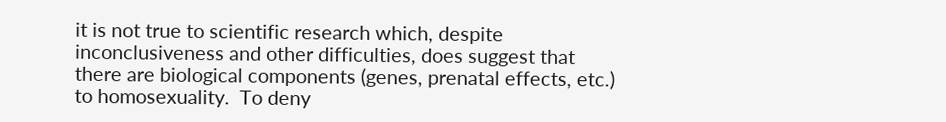it is not true to scientific research which, despite inconclusiveness and other difficulties, does suggest that there are biological components (genes, prenatal effects, etc.) to homosexuality.  To deny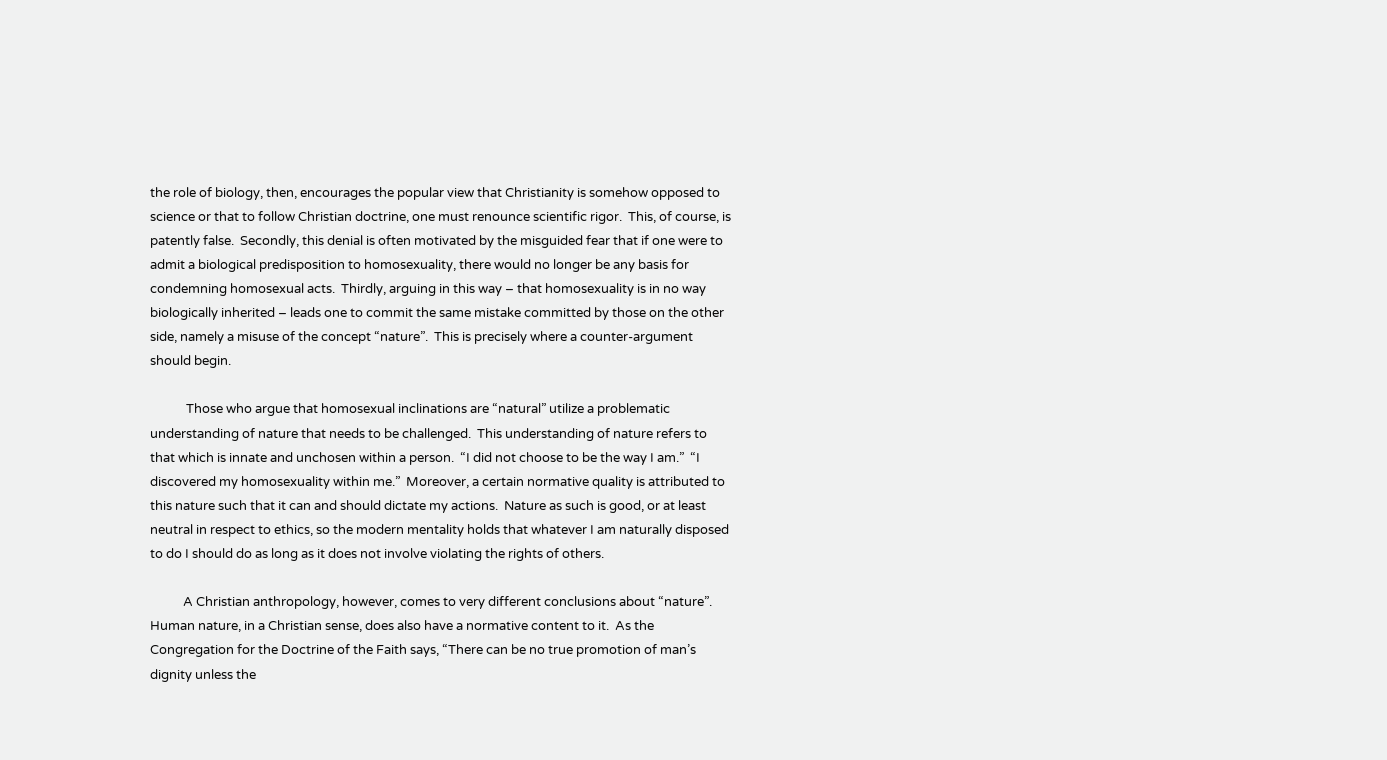the role of biology, then, encourages the popular view that Christianity is somehow opposed to science or that to follow Christian doctrine, one must renounce scientific rigor.  This, of course, is patently false.  Secondly, this denial is often motivated by the misguided fear that if one were to admit a biological predisposition to homosexuality, there would no longer be any basis for condemning homosexual acts.  Thirdly, arguing in this way – that homosexuality is in no way biologically inherited – leads one to commit the same mistake committed by those on the other side, namely a misuse of the concept “nature”.  This is precisely where a counter-argument should begin.

            Those who argue that homosexual inclinations are “natural” utilize a problematic understanding of nature that needs to be challenged.  This understanding of nature refers to that which is innate and unchosen within a person.  “I did not choose to be the way I am.”  “I discovered my homosexuality within me.”  Moreover, a certain normative quality is attributed to this nature such that it can and should dictate my actions.  Nature as such is good, or at least neutral in respect to ethics, so the modern mentality holds that whatever I am naturally disposed to do I should do as long as it does not involve violating the rights of others.

           A Christian anthropology, however, comes to very different conclusions about “nature”.  Human nature, in a Christian sense, does also have a normative content to it.  As the Congregation for the Doctrine of the Faith says, “There can be no true promotion of man’s dignity unless the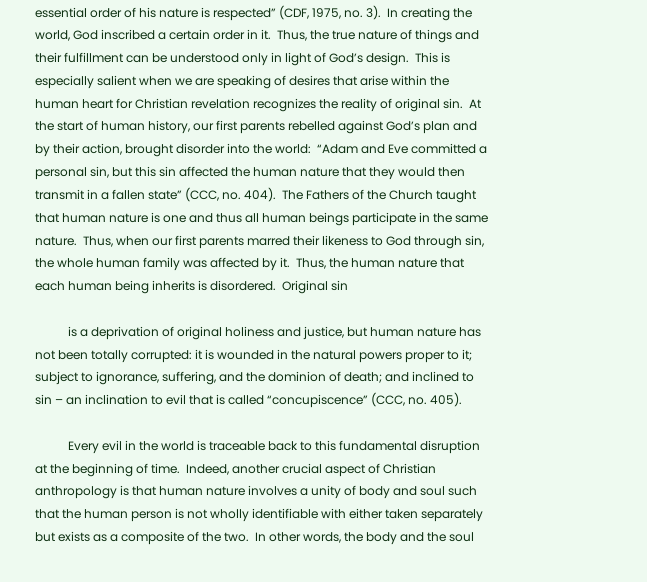essential order of his nature is respected” (CDF, 1975, no. 3).  In creating the world, God inscribed a certain order in it.  Thus, the true nature of things and their fulfillment can be understood only in light of God’s design.  This is especially salient when we are speaking of desires that arise within the human heart for Christian revelation recognizes the reality of original sin.  At the start of human history, our first parents rebelled against God’s plan and by their action, brought disorder into the world:  “Adam and Eve committed a personal sin, but this sin affected the human nature that they would then transmit in a fallen state” (CCC, no. 404).  The Fathers of the Church taught that human nature is one and thus all human beings participate in the same nature.  Thus, when our first parents marred their likeness to God through sin, the whole human family was affected by it.  Thus, the human nature that each human being inherits is disordered.  Original sin

           is a deprivation of original holiness and justice, but human nature has not been totally corrupted: it is wounded in the natural powers proper to it; subject to ignorance, suffering, and the dominion of death; and inclined to sin – an inclination to evil that is called “concupiscence” (CCC, no. 405).

           Every evil in the world is traceable back to this fundamental disruption at the beginning of time.  Indeed, another crucial aspect of Christian anthropology is that human nature involves a unity of body and soul such that the human person is not wholly identifiable with either taken separately but exists as a composite of the two.  In other words, the body and the soul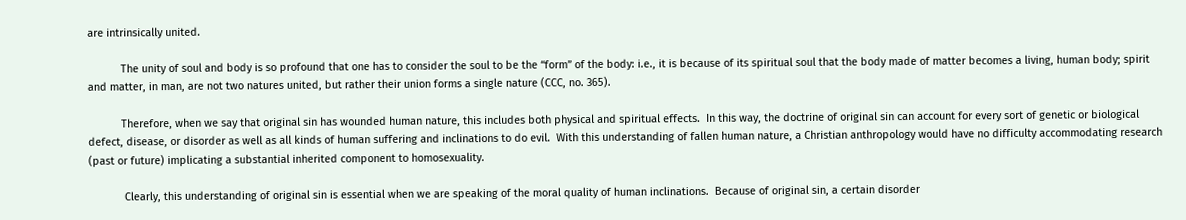are intrinsically united.

           The unity of soul and body is so profound that one has to consider the soul to be the “form” of the body: i.e., it is because of its spiritual soul that the body made of matter becomes a living, human body; spirit and matter, in man, are not two natures united, but rather their union forms a single nature (CCC, no. 365).

           Therefore, when we say that original sin has wounded human nature, this includes both physical and spiritual effects.  In this way, the doctrine of original sin can account for every sort of genetic or biological defect, disease, or disorder as well as all kinds of human suffering and inclinations to do evil.  With this understanding of fallen human nature, a Christian anthropology would have no difficulty accommodating research (past or future) implicating a substantial inherited component to homosexuality.

            Clearly, this understanding of original sin is essential when we are speaking of the moral quality of human inclinations.  Because of original sin, a certain disorder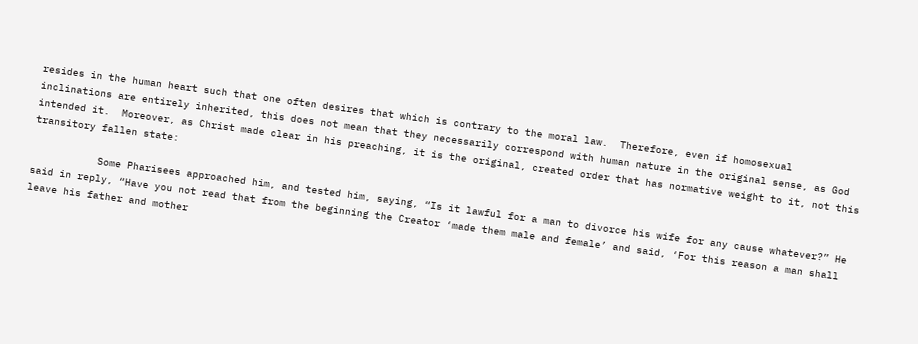resides in the human heart such that one often desires that which is contrary to the moral law.  Therefore, even if homosexual inclinations are entirely inherited, this does not mean that they necessarily correspond with human nature in the original sense, as God intended it.  Moreover, as Christ made clear in his preaching, it is the original, created order that has normative weight to it, not this transitory fallen state:

           Some Pharisees approached him, and tested him, saying, “Is it lawful for a man to divorce his wife for any cause whatever?” He said in reply, “Have you not read that from the beginning the Creator ‘made them male and female’ and said, ‘For this reason a man shall leave his father and mother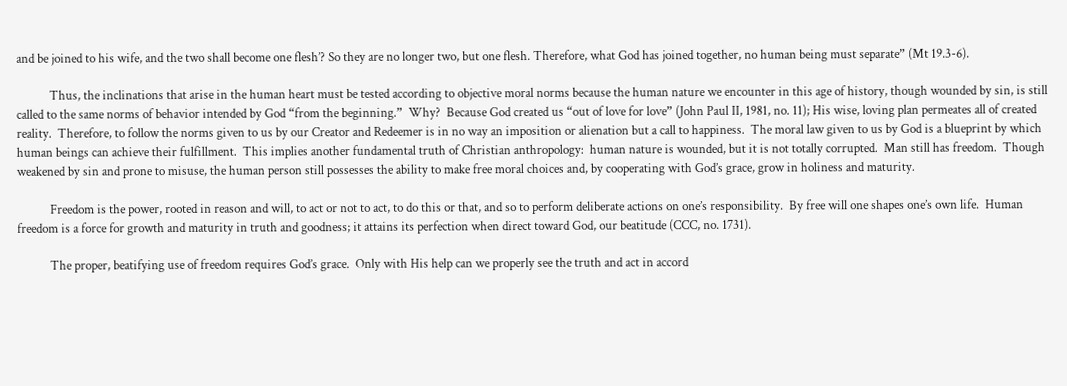and be joined to his wife, and the two shall become one flesh’? So they are no longer two, but one flesh. Therefore, what God has joined together, no human being must separate” (Mt 19.3-6).

           Thus, the inclinations that arise in the human heart must be tested according to objective moral norms because the human nature we encounter in this age of history, though wounded by sin, is still called to the same norms of behavior intended by God “from the beginning.”  Why?  Because God created us “out of love for love” (John Paul II, 1981, no. 11); His wise, loving plan permeates all of created reality.  Therefore, to follow the norms given to us by our Creator and Redeemer is in no way an imposition or alienation but a call to happiness.  The moral law given to us by God is a blueprint by which human beings can achieve their fulfillment.  This implies another fundamental truth of Christian anthropology:  human nature is wounded, but it is not totally corrupted.  Man still has freedom.  Though weakened by sin and prone to misuse, the human person still possesses the ability to make free moral choices and, by cooperating with God’s grace, grow in holiness and maturity.

           Freedom is the power, rooted in reason and will, to act or not to act, to do this or that, and so to perform deliberate actions on one’s responsibility.  By free will one shapes one’s own life.  Human freedom is a force for growth and maturity in truth and goodness; it attains its perfection when direct toward God, our beatitude (CCC, no. 1731).

           The proper, beatifying use of freedom requires God’s grace.  Only with His help can we properly see the truth and act in accord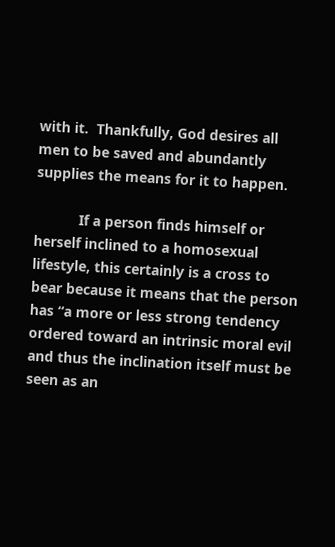with it.  Thankfully, God desires all men to be saved and abundantly supplies the means for it to happen.

           If a person finds himself or herself inclined to a homosexual lifestyle, this certainly is a cross to bear because it means that the person has “a more or less strong tendency ordered toward an intrinsic moral evil and thus the inclination itself must be seen as an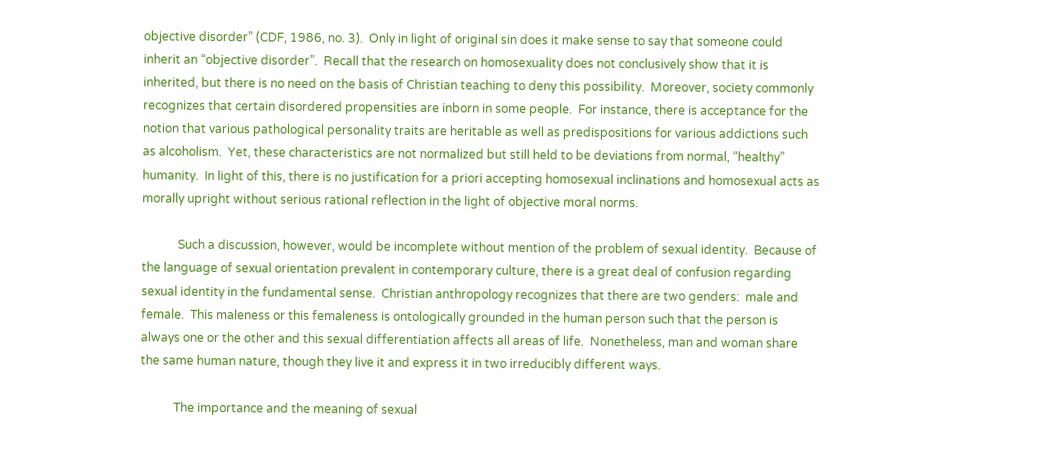objective disorder” (CDF, 1986, no. 3).  Only in light of original sin does it make sense to say that someone could inherit an “objective disorder”.  Recall that the research on homosexuality does not conclusively show that it is inherited, but there is no need on the basis of Christian teaching to deny this possibility.  Moreover, society commonly recognizes that certain disordered propensities are inborn in some people.  For instance, there is acceptance for the notion that various pathological personality traits are heritable as well as predispositions for various addictions such as alcoholism.  Yet, these characteristics are not normalized but still held to be deviations from normal, “healthy” humanity.  In light of this, there is no justification for a priori accepting homosexual inclinations and homosexual acts as morally upright without serious rational reflection in the light of objective moral norms.

            Such a discussion, however, would be incomplete without mention of the problem of sexual identity.  Because of the language of sexual orientation prevalent in contemporary culture, there is a great deal of confusion regarding sexual identity in the fundamental sense.  Christian anthropology recognizes that there are two genders:  male and female.  This maleness or this femaleness is ontologically grounded in the human person such that the person is always one or the other and this sexual differentiation affects all areas of life.  Nonetheless, man and woman share the same human nature, though they live it and express it in two irreducibly different ways.

           The importance and the meaning of sexual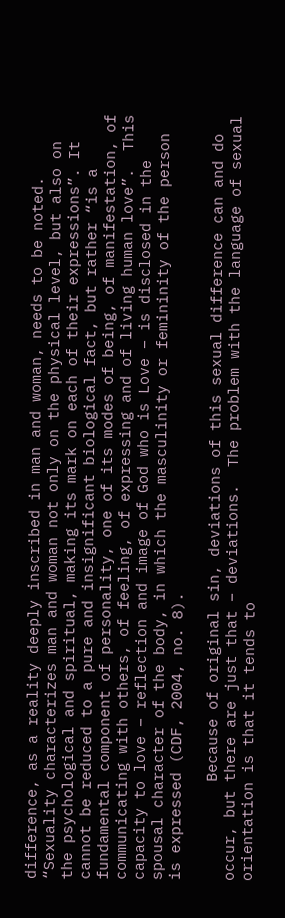difference, as a reality deeply inscribed in man and woman, needs to be noted. “Sexuality characterizes man and woman not only on the physical level, but also on the psychological and spiritual, making its mark on each of their expressions”. It cannot be reduced to a pure and insignificant biological fact, but rather “is a fundamental component of personality, one of its modes of being, of manifestation, of communicating with others, of feeling, of expressing and of living human love”.  This capacity to love – reflection and image of God who is Love – is disclosed in the spousal character of the body, in which the masculinity or femininity of the person is expressed (CDF, 2004, no. 8).

           Because of original sin, deviations of this sexual difference can and do occur, but there are just that – deviations.  The problem with the language of sexual orientation is that it tends to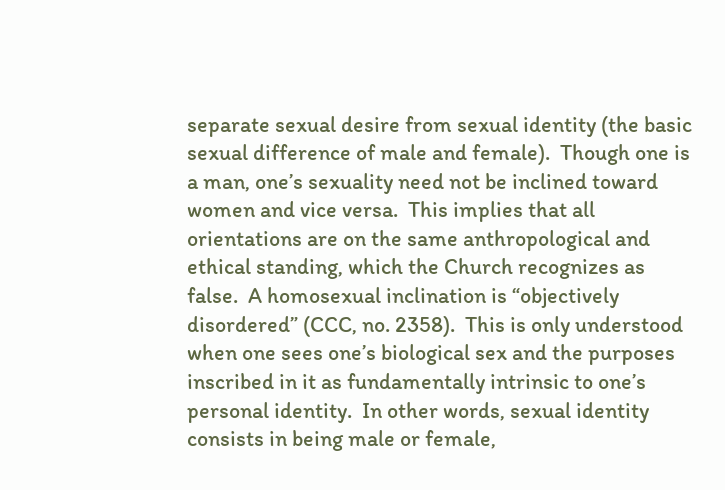separate sexual desire from sexual identity (the basic sexual difference of male and female).  Though one is a man, one’s sexuality need not be inclined toward women and vice versa.  This implies that all orientations are on the same anthropological and ethical standing, which the Church recognizes as false.  A homosexual inclination is “objectively disordered” (CCC, no. 2358).  This is only understood when one sees one’s biological sex and the purposes inscribed in it as fundamentally intrinsic to one’s personal identity.  In other words, sexual identity consists in being male or female,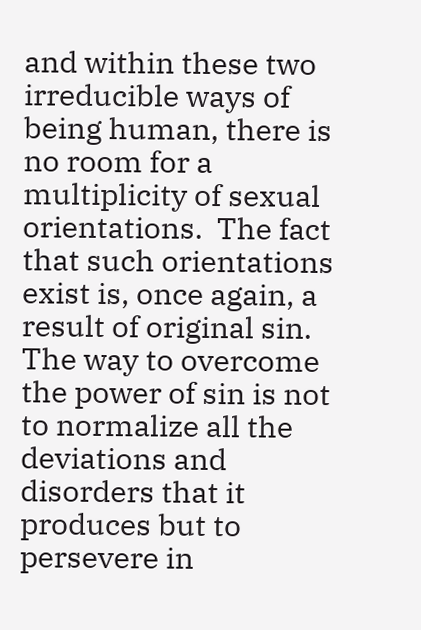and within these two irreducible ways of being human, there is no room for a multiplicity of sexual orientations.  The fact that such orientations exist is, once again, a result of original sin.  The way to overcome the power of sin is not to normalize all the deviations and disorders that it produces but to persevere in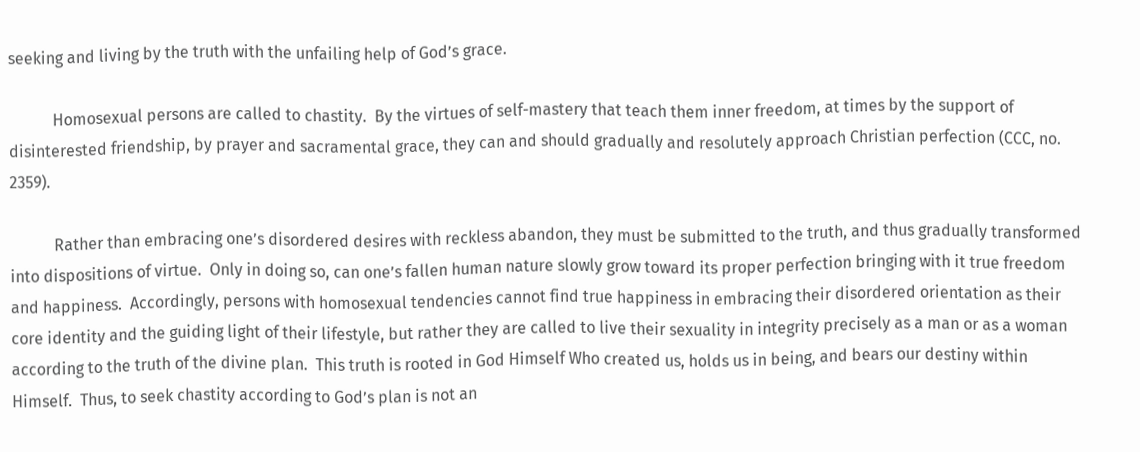seeking and living by the truth with the unfailing help of God’s grace.

           Homosexual persons are called to chastity.  By the virtues of self-mastery that teach them inner freedom, at times by the support of disinterested friendship, by prayer and sacramental grace, they can and should gradually and resolutely approach Christian perfection (CCC, no. 2359).

           Rather than embracing one’s disordered desires with reckless abandon, they must be submitted to the truth, and thus gradually transformed into dispositions of virtue.  Only in doing so, can one’s fallen human nature slowly grow toward its proper perfection bringing with it true freedom and happiness.  Accordingly, persons with homosexual tendencies cannot find true happiness in embracing their disordered orientation as their core identity and the guiding light of their lifestyle, but rather they are called to live their sexuality in integrity precisely as a man or as a woman according to the truth of the divine plan.  This truth is rooted in God Himself Who created us, holds us in being, and bears our destiny within Himself.  Thus, to seek chastity according to God’s plan is not an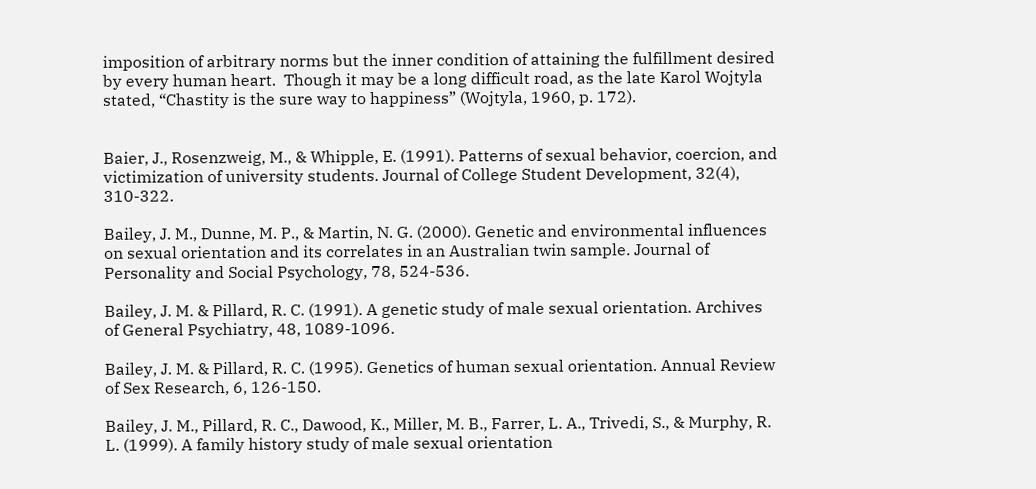imposition of arbitrary norms but the inner condition of attaining the fulfillment desired by every human heart.  Though it may be a long difficult road, as the late Karol Wojtyla stated, “Chastity is the sure way to happiness” (Wojtyla, 1960, p. 172).


Baier, J., Rosenzweig, M., & Whipple, E. (1991). Patterns of sexual behavior, coercion, and victimization of university students. Journal of College Student Development, 32(4), 310-322.

Bailey, J. M., Dunne, M. P., & Martin, N. G. (2000). Genetic and environmental influences on sexual orientation and its correlates in an Australian twin sample. Journal of Personality and Social Psychology, 78, 524-536.

Bailey, J. M. & Pillard, R. C. (1991). A genetic study of male sexual orientation. Archives of General Psychiatry, 48, 1089-1096.

Bailey, J. M. & Pillard, R. C. (1995). Genetics of human sexual orientation. Annual Review of Sex Research, 6, 126-150.

Bailey, J. M., Pillard, R. C., Dawood, K., Miller, M. B., Farrer, L. A., Trivedi, S., & Murphy, R. L. (1999). A family history study of male sexual orientation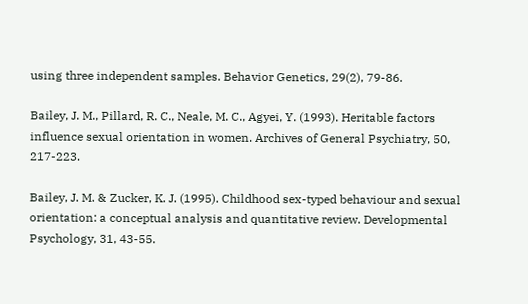using three independent samples. Behavior Genetics, 29(2), 79-86.

Bailey, J. M., Pillard, R. C., Neale, M. C., Agyei, Y. (1993). Heritable factors influence sexual orientation in women. Archives of General Psychiatry, 50, 217-223.

Bailey, J. M. & Zucker, K. J. (1995). Childhood sex-typed behaviour and sexual orientation: a conceptual analysis and quantitative review. Developmental Psychology, 31, 43-55.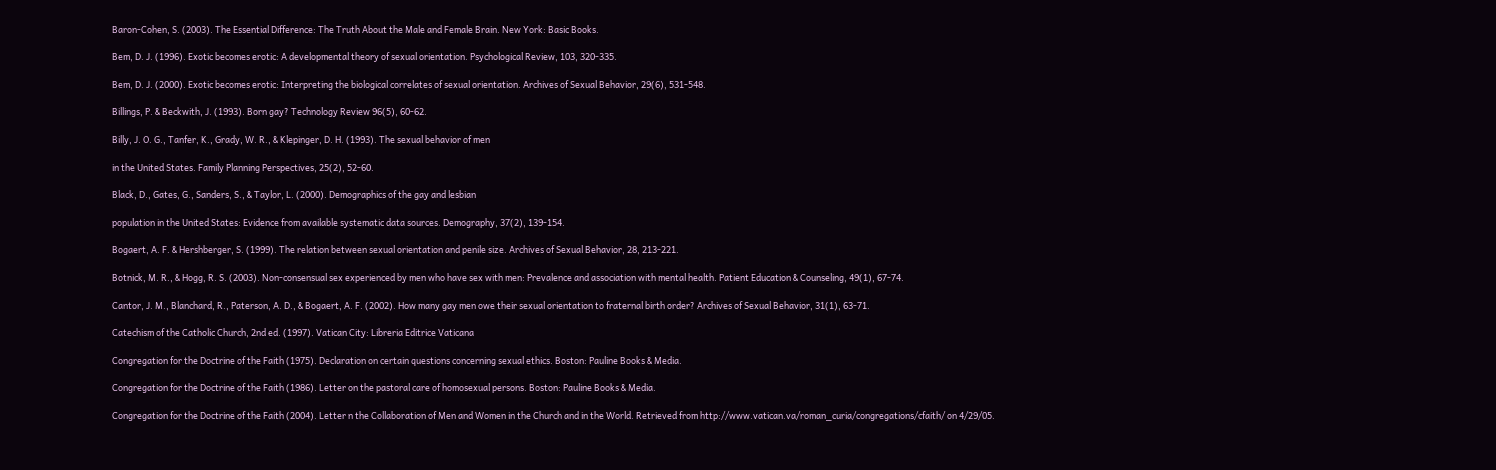Baron-Cohen, S. (2003). The Essential Difference: The Truth About the Male and Female Brain. New York: Basic Books.

Bem, D. J. (1996). Exotic becomes erotic: A developmental theory of sexual orientation. Psychological Review, 103, 320-335.

Bem, D. J. (2000). Exotic becomes erotic: Interpreting the biological correlates of sexual orientation. Archives of Sexual Behavior, 29(6), 531-548.

Billings, P. & Beckwith, J. (1993). Born gay? Technology Review 96(5), 60-62.

Billy, J. O. G., Tanfer, K., Grady, W. R., & Klepinger, D. H. (1993). The sexual behavior of men

in the United States. Family Planning Perspectives, 25(2), 52-60.

Black, D., Gates, G., Sanders, S., & Taylor, L. (2000). Demographics of the gay and lesbian

population in the United States: Evidence from available systematic data sources. Demography, 37(2), 139-154.

Bogaert, A. F. & Hershberger, S. (1999). The relation between sexual orientation and penile size. Archives of Sexual Behavior, 28, 213-221.

Botnick, M. R., & Hogg, R. S. (2003). Non-consensual sex experienced by men who have sex with men: Prevalence and association with mental health. Patient Education & Counseling, 49(1), 67-74.

Cantor, J. M., Blanchard, R., Paterson, A. D., & Bogaert, A. F. (2002). How many gay men owe their sexual orientation to fraternal birth order? Archives of Sexual Behavior, 31(1), 63-71.

Catechism of the Catholic Church, 2nd ed. (1997). Vatican City: Libreria Editrice Vaticana

Congregation for the Doctrine of the Faith (1975). Declaration on certain questions concerning sexual ethics. Boston: Pauline Books & Media.

Congregation for the Doctrine of the Faith (1986). Letter on the pastoral care of homosexual persons. Boston: Pauline Books & Media.

Congregation for the Doctrine of the Faith (2004). Letter n the Collaboration of Men and Women in the Church and in the World. Retrieved from http://www.vatican.va/roman_curia/congregations/cfaith/ on 4/29/05.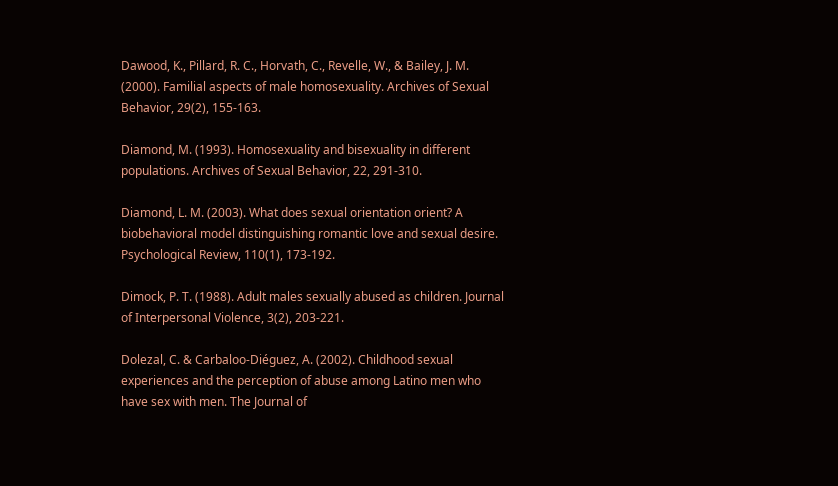Dawood, K., Pillard, R. C., Horvath, C., Revelle, W., & Bailey, J. M. (2000). Familial aspects of male homosexuality. Archives of Sexual Behavior, 29(2), 155-163.

Diamond, M. (1993). Homosexuality and bisexuality in different populations. Archives of Sexual Behavior, 22, 291-310.

Diamond, L. M. (2003). What does sexual orientation orient? A biobehavioral model distinguishing romantic love and sexual desire. Psychological Review, 110(1), 173-192.

Dimock, P. T. (1988). Adult males sexually abused as children. Journal of Interpersonal Violence, 3(2), 203-221.

Dolezal, C. & Carbaloo-Diéguez, A. (2002). Childhood sexual experiences and the perception of abuse among Latino men who have sex with men. The Journal of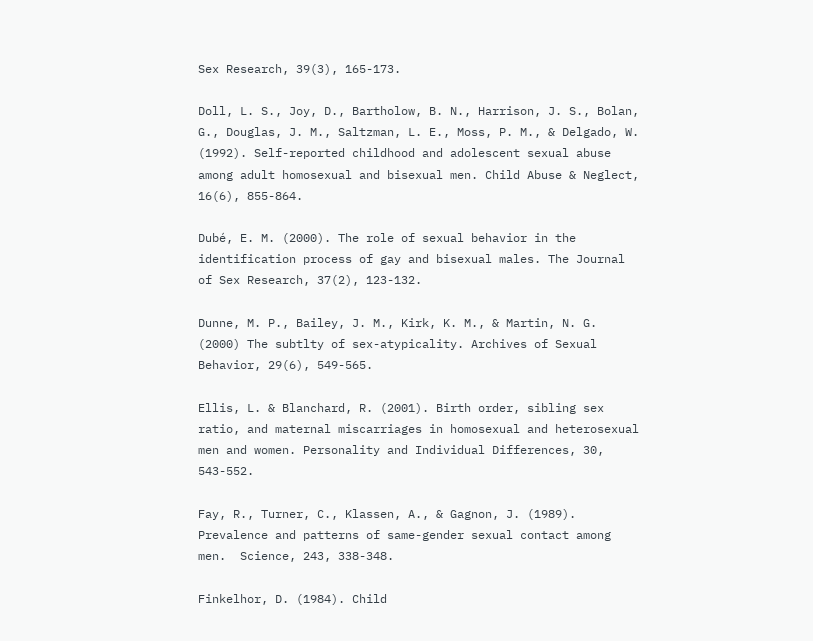Sex Research, 39(3), 165-173.

Doll, L. S., Joy, D., Bartholow, B. N., Harrison, J. S., Bolan, G., Douglas, J. M., Saltzman, L. E., Moss, P. M., & Delgado, W. (1992). Self-reported childhood and adolescent sexual abuse among adult homosexual and bisexual men. Child Abuse & Neglect, 16(6), 855-864.

Dubé, E. M. (2000). The role of sexual behavior in the identification process of gay and bisexual males. The Journal of Sex Research, 37(2), 123-132.

Dunne, M. P., Bailey, J. M., Kirk, K. M., & Martin, N. G. (2000) The subtlty of sex-atypicality. Archives of Sexual Behavior, 29(6), 549-565.

Ellis, L. & Blanchard, R. (2001). Birth order, sibling sex ratio, and maternal miscarriages in homosexual and heterosexual men and women. Personality and Individual Differences, 30, 543-552.

Fay, R., Turner, C., Klassen, A., & Gagnon, J. (1989). Prevalence and patterns of same-gender sexual contact among men.  Science, 243, 338-348.

Finkelhor, D. (1984). Child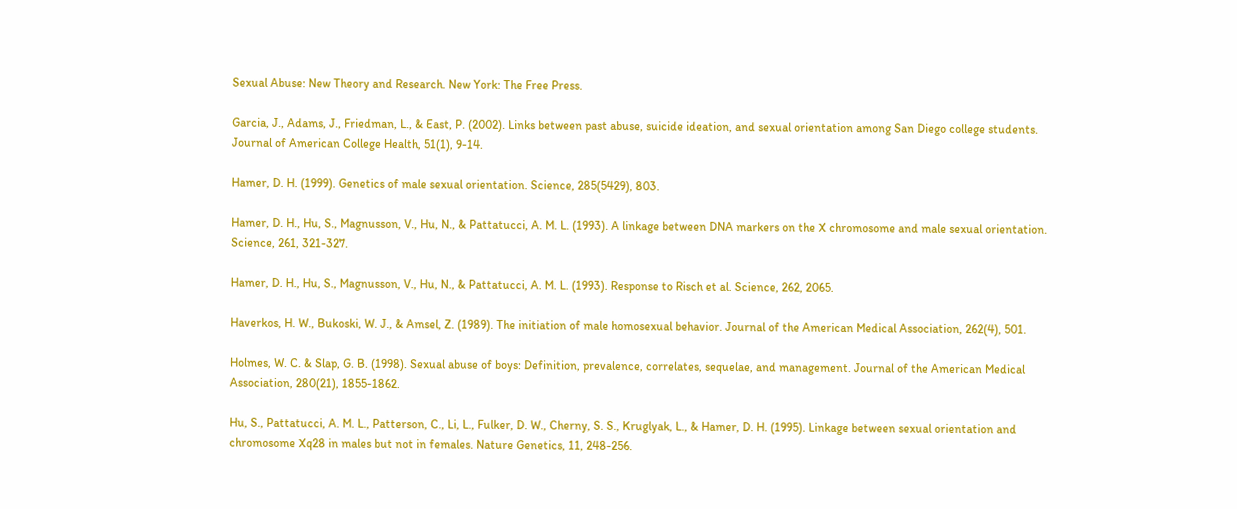Sexual Abuse: New Theory and Research. New York: The Free Press.

Garcia, J., Adams, J., Friedman, L., & East, P. (2002). Links between past abuse, suicide ideation, and sexual orientation among San Diego college students. Journal of American College Health, 51(1), 9-14.

Hamer, D. H. (1999). Genetics of male sexual orientation. Science, 285(5429), 803.

Hamer, D. H., Hu, S., Magnusson, V., Hu, N., & Pattatucci, A. M. L. (1993). A linkage between DNA markers on the X chromosome and male sexual orientation. Science, 261, 321-327.

Hamer, D. H., Hu, S., Magnusson, V., Hu, N., & Pattatucci, A. M. L. (1993). Response to Risch et al. Science, 262, 2065.

Haverkos, H. W., Bukoski, W. J., & Amsel, Z. (1989). The initiation of male homosexual behavior. Journal of the American Medical Association, 262(4), 501.

Holmes, W. C. & Slap, G. B. (1998). Sexual abuse of boys: Definition, prevalence, correlates, sequelae, and management. Journal of the American Medical Association, 280(21), 1855-1862.

Hu, S., Pattatucci, A. M. L., Patterson, C., Li, L., Fulker, D. W., Cherny, S. S., Kruglyak, L., & Hamer, D. H. (1995). Linkage between sexual orientation and chromosome Xq28 in males but not in females. Nature Genetics, 11, 248-256.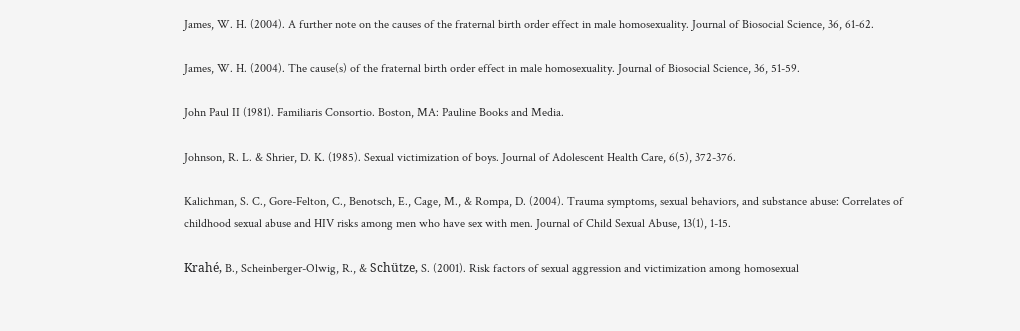James, W. H. (2004). A further note on the causes of the fraternal birth order effect in male homosexuality. Journal of Biosocial Science, 36, 61-62.

James, W. H. (2004). The cause(s) of the fraternal birth order effect in male homosexuality. Journal of Biosocial Science, 36, 51-59.

John Paul II (1981). Familiaris Consortio. Boston, MA: Pauline Books and Media.

Johnson, R. L. & Shrier, D. K. (1985). Sexual victimization of boys. Journal of Adolescent Health Care, 6(5), 372-376.

Kalichman, S. C., Gore-Felton, C., Benotsch, E., Cage, M., & Rompa, D. (2004). Trauma symptoms, sexual behaviors, and substance abuse: Correlates of childhood sexual abuse and HIV risks among men who have sex with men. Journal of Child Sexual Abuse, 13(1), 1-15.

Krahé, B., Scheinberger-Olwig, R., & Schütze, S. (2001). Risk factors of sexual aggression and victimization among homosexual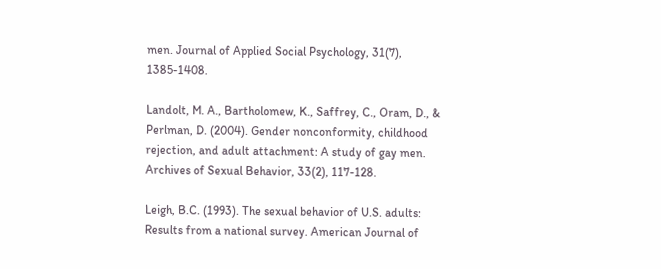men. Journal of Applied Social Psychology, 31(7), 1385-1408.

Landolt, M. A., Bartholomew, K., Saffrey, C., Oram, D., & Perlman, D. (2004). Gender nonconformity, childhood rejection, and adult attachment: A study of gay men. Archives of Sexual Behavior, 33(2), 117-128.

Leigh, B.C. (1993). The sexual behavior of U.S. adults: Results from a national survey. American Journal of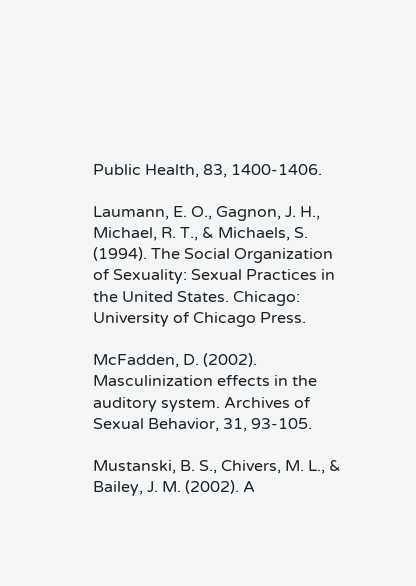Public Health, 83, 1400-1406.

Laumann, E. O., Gagnon, J. H., Michael, R. T., & Michaels, S. (1994). The Social Organization of Sexuality: Sexual Practices in the United States. Chicago: University of Chicago Press.

McFadden, D. (2002). Masculinization effects in the auditory system. Archives of Sexual Behavior, 31, 93-105.

Mustanski, B. S., Chivers, M. L., & Bailey, J. M. (2002). A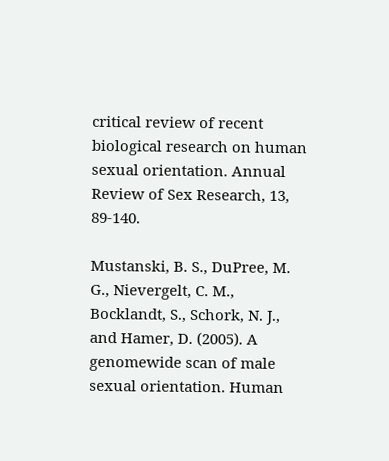critical review of recent biological research on human sexual orientation. Annual Review of Sex Research, 13, 89-140.

Mustanski, B. S., DuPree, M. G., Nievergelt, C. M., Bocklandt, S., Schork, N. J., and Hamer, D. (2005). A genomewide scan of male sexual orientation. Human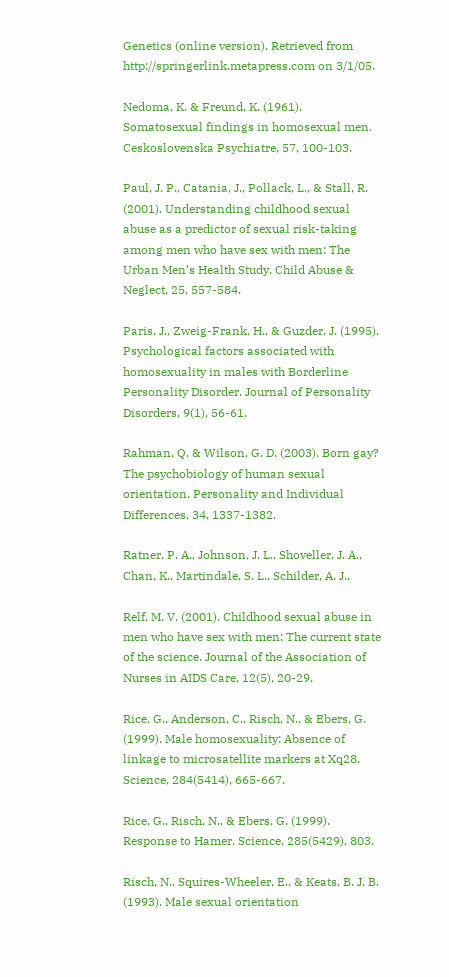Genetics (online version). Retrieved from http://springerlink.metapress.com on 3/1/05.

Nedoma, K. & Freund, K. (1961). Somatosexual findings in homosexual men. Ceskoslovenska Psychiatre, 57, 100-103.

Paul, J. P., Catania, J., Pollack, L., & Stall, R. (2001). Understanding childhood sexual abuse as a predictor of sexual risk-taking among men who have sex with men: The Urban Men’s Health Study. Child Abuse & Neglect, 25, 557-584.

Paris, J., Zweig-Frank, H., & Guzder, J. (1995). Psychological factors associated with homosexuality in males with Borderline Personality Disorder. Journal of Personality Disorders, 9(1), 56-61.

Rahman, Q. & Wilson, G. D. (2003). Born gay? The psychobiology of human sexual orientation. Personality and Individual Differences, 34, 1337-1382.

Ratner, P. A., Johnson, J. L., Shoveller, J. A., Chan, K., Martindale, S. L., Schilder, A. J.,

Relf, M. V. (2001). Childhood sexual abuse in men who have sex with men: The current state of the science. Journal of the Association of Nurses in AIDS Care, 12(5), 20-29.

Rice, G., Anderson, C., Risch, N., & Ebers, G. (1999). Male homosexuality: Absence of linkage to microsatellite markers at Xq28. Science, 284(5414), 665-667.

Rice, G., Risch, N., & Ebers, G. (1999). Response to Hamer. Science, 285(5429), 803.

Risch, N., Squires-Wheeler, E., & Keats, B. J. B. (1993). Male sexual orientation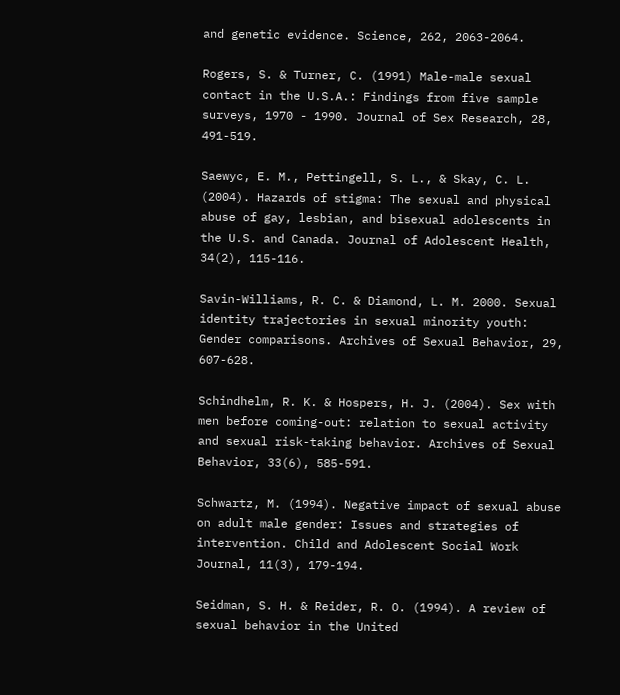and genetic evidence. Science, 262, 2063-2064.

Rogers, S. & Turner, C. (1991) Male-male sexual contact in the U.S.A.: Findings from five sample surveys, 1970 - 1990. Journal of Sex Research, 28, 491-519.

Saewyc, E. M., Pettingell, S. L., & Skay, C. L. (2004). Hazards of stigma: The sexual and physical abuse of gay, lesbian, and bisexual adolescents in the U.S. and Canada. Journal of Adolescent Health, 34(2), 115-116.

Savin-Williams, R. C. & Diamond, L. M. 2000. Sexual identity trajectories in sexual minority youth: Gender comparisons. Archives of Sexual Behavior, 29, 607-628.

Schindhelm, R. K. & Hospers, H. J. (2004). Sex with men before coming-out: relation to sexual activity and sexual risk-taking behavior. Archives of Sexual Behavior, 33(6), 585-591.

Schwartz, M. (1994). Negative impact of sexual abuse on adult male gender: Issues and strategies of intervention. Child and Adolescent Social Work Journal, 11(3), 179-194.

Seidman, S. H. & Reider, R. O. (1994). A review of sexual behavior in the United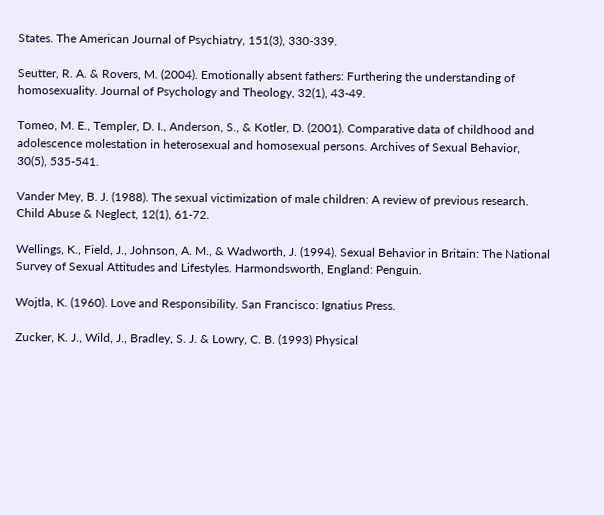States. The American Journal of Psychiatry, 151(3), 330-339.

Seutter, R. A. & Rovers, M. (2004). Emotionally absent fathers: Furthering the understanding of homosexuality. Journal of Psychology and Theology, 32(1), 43-49.

Tomeo, M. E., Templer, D. I., Anderson, S., & Kotler, D. (2001). Comparative data of childhood and adolescence molestation in heterosexual and homosexual persons. Archives of Sexual Behavior, 30(5), 535-541.

Vander Mey, B. J. (1988). The sexual victimization of male children: A review of previous research. Child Abuse & Neglect, 12(1), 61-72.

Wellings, K., Field, J., Johnson, A. M., & Wadworth, J. (1994). Sexual Behavior in Britain: The National Survey of Sexual Attitudes and Lifestyles. Harmondsworth, England: Penguin.

Wojtla, K. (1960). Love and Responsibility. San Francisco: Ignatius Press.

Zucker, K. J., Wild, J., Bradley, S. J. & Lowry, C. B. (1993) Physical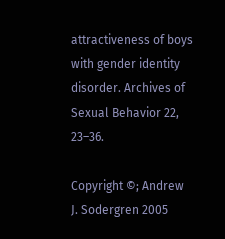attractiveness of boys with gender identity disorder. Archives of Sexual Behavior 22, 23–36.

Copyright ©; Andrew J. Sodergren 2005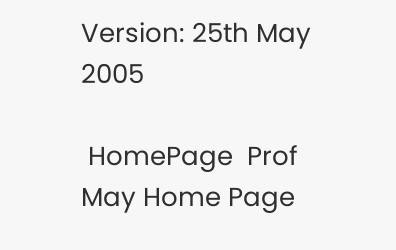Version: 25th May 2005

 HomePage  Prof May Home Page